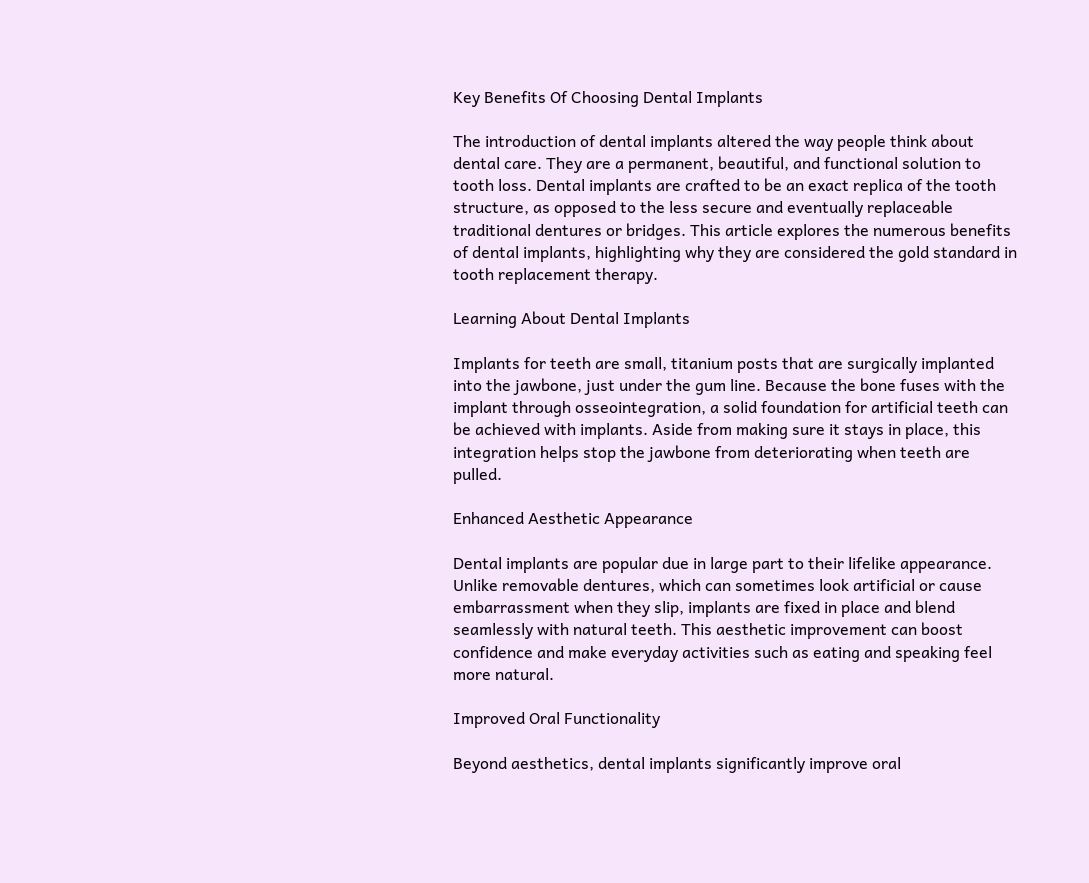Key Benefits Of Choosing Dental Implants

The introduction of dental implants altered the way people think about dental care. They are a permanent, beautiful, and functional solution to tooth loss. Dental implants are crafted to be an exact replica of the tooth structure, as opposed to the less secure and eventually replaceable traditional dentures or bridges. This article explores the numerous benefits of dental implants, highlighting why they are considered the gold standard in tooth replacement therapy.

Learning About Dental Implants

Implants for teeth are small, titanium posts that are surgically implanted into the jawbone, just under the gum line. Because the bone fuses with the implant through osseointegration, a solid foundation for artificial teeth can be achieved with implants. Aside from making sure it stays in place, this integration helps stop the jawbone from deteriorating when teeth are pulled.

Enhanced Aesthetic Appearance

Dental implants are popular due in large part to their lifelike appearance. Unlike removable dentures, which can sometimes look artificial or cause embarrassment when they slip, implants are fixed in place and blend seamlessly with natural teeth. This aesthetic improvement can boost confidence and make everyday activities such as eating and speaking feel more natural.

Improved Oral Functionality

Beyond aesthetics, dental implants significantly improve oral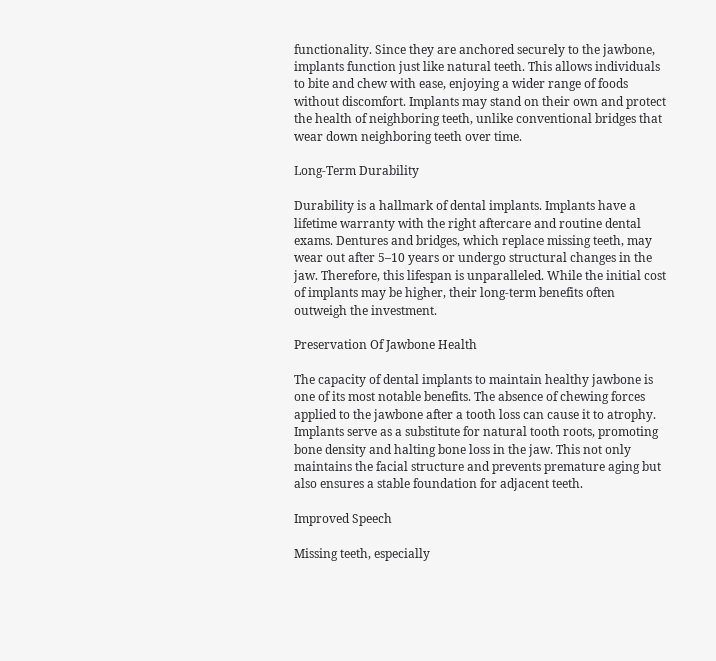functionality. Since they are anchored securely to the jawbone, implants function just like natural teeth. This allows individuals to bite and chew with ease, enjoying a wider range of foods without discomfort. Implants may stand on their own and protect the health of neighboring teeth, unlike conventional bridges that wear down neighboring teeth over time.

Long-Term Durability

Durability is a hallmark of dental implants. Implants have a lifetime warranty with the right aftercare and routine dental exams. Dentures and bridges, which replace missing teeth, may wear out after 5–10 years or undergo structural changes in the jaw. Therefore, this lifespan is unparalleled. While the initial cost of implants may be higher, their long-term benefits often outweigh the investment.

Preservation Of Jawbone Health

The capacity of dental implants to maintain healthy jawbone is one of its most notable benefits. The absence of chewing forces applied to the jawbone after a tooth loss can cause it to atrophy. Implants serve as a substitute for natural tooth roots, promoting bone density and halting bone loss in the jaw. This not only maintains the facial structure and prevents premature aging but also ensures a stable foundation for adjacent teeth.

Improved Speech

Missing teeth, especially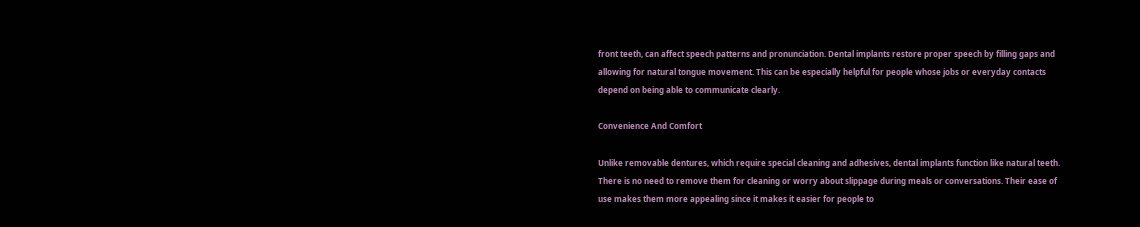front teeth, can affect speech patterns and pronunciation. Dental implants restore proper speech by filling gaps and allowing for natural tongue movement. This can be especially helpful for people whose jobs or everyday contacts depend on being able to communicate clearly.

Convenience And Comfort

Unlike removable dentures, which require special cleaning and adhesives, dental implants function like natural teeth. There is no need to remove them for cleaning or worry about slippage during meals or conversations. Their ease of use makes them more appealing since it makes it easier for people to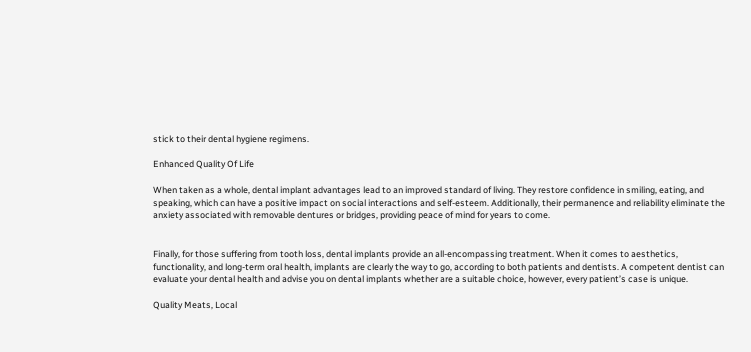stick to their dental hygiene regimens.

Enhanced Quality Of Life

When taken as a whole, dental implant advantages lead to an improved standard of living. They restore confidence in smiling, eating, and speaking, which can have a positive impact on social interactions and self-esteem. Additionally, their permanence and reliability eliminate the anxiety associated with removable dentures or bridges, providing peace of mind for years to come.


Finally, for those suffering from tooth loss, dental implants provide an all-encompassing treatment. When it comes to aesthetics, functionality, and long-term oral health, implants are clearly the way to go, according to both patients and dentists. A competent dentist can evaluate your dental health and advise you on dental implants whether are a suitable choice, however, every patient’s case is unique.

Quality Meats, Local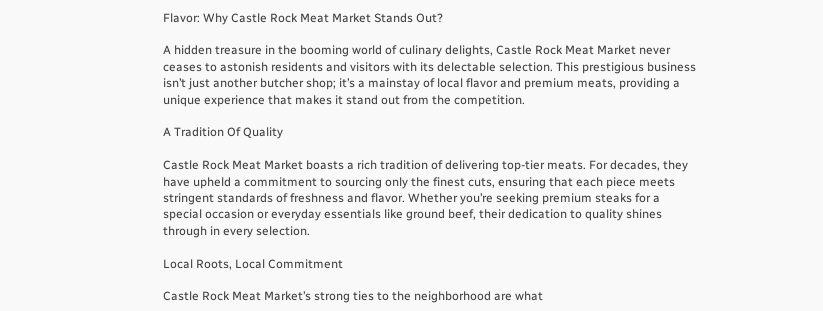Flavor: Why Castle Rock Meat Market Stands Out?

A hidden treasure in the booming world of culinary delights, Castle Rock Meat Market never ceases to astonish residents and visitors with its delectable selection. This prestigious business isn’t just another butcher shop; it’s a mainstay of local flavor and premium meats, providing a unique experience that makes it stand out from the competition.

A Tradition Of Quality

Castle Rock Meat Market boasts a rich tradition of delivering top-tier meats. For decades, they have upheld a commitment to sourcing only the finest cuts, ensuring that each piece meets stringent standards of freshness and flavor. Whether you’re seeking premium steaks for a special occasion or everyday essentials like ground beef, their dedication to quality shines through in every selection.

Local Roots, Local Commitment

Castle Rock Meat Market’s strong ties to the neighborhood are what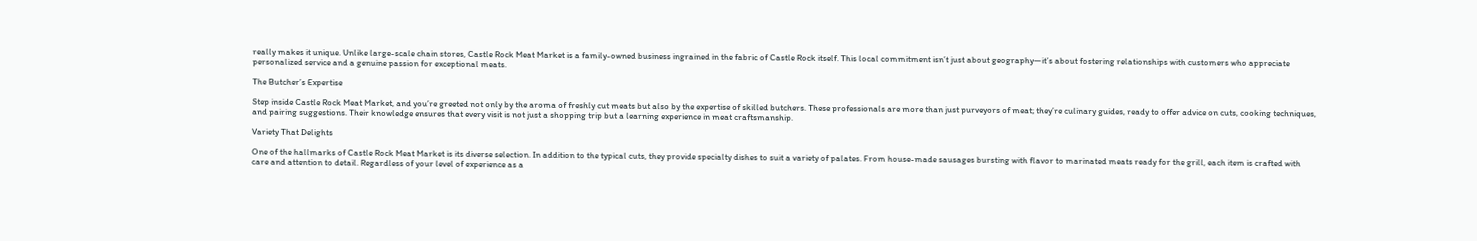really makes it unique. Unlike large-scale chain stores, Castle Rock Meat Market is a family-owned business ingrained in the fabric of Castle Rock itself. This local commitment isn’t just about geography—it’s about fostering relationships with customers who appreciate personalized service and a genuine passion for exceptional meats.

The Butcher’s Expertise

Step inside Castle Rock Meat Market, and you’re greeted not only by the aroma of freshly cut meats but also by the expertise of skilled butchers. These professionals are more than just purveyors of meat; they’re culinary guides, ready to offer advice on cuts, cooking techniques, and pairing suggestions. Their knowledge ensures that every visit is not just a shopping trip but a learning experience in meat craftsmanship.

Variety That Delights

One of the hallmarks of Castle Rock Meat Market is its diverse selection. In addition to the typical cuts, they provide specialty dishes to suit a variety of palates. From house-made sausages bursting with flavor to marinated meats ready for the grill, each item is crafted with care and attention to detail. Regardless of your level of experience as a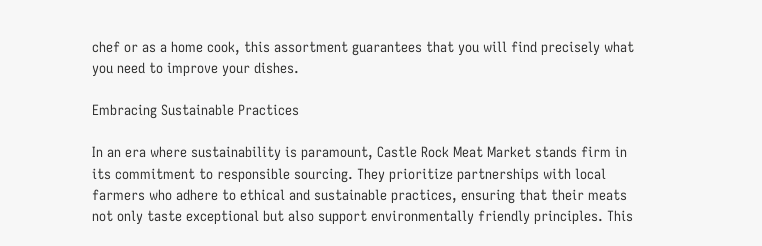chef or as a home cook, this assortment guarantees that you will find precisely what you need to improve your dishes.

Embracing Sustainable Practices

In an era where sustainability is paramount, Castle Rock Meat Market stands firm in its commitment to responsible sourcing. They prioritize partnerships with local farmers who adhere to ethical and sustainable practices, ensuring that their meats not only taste exceptional but also support environmentally friendly principles. This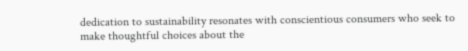dedication to sustainability resonates with conscientious consumers who seek to make thoughtful choices about the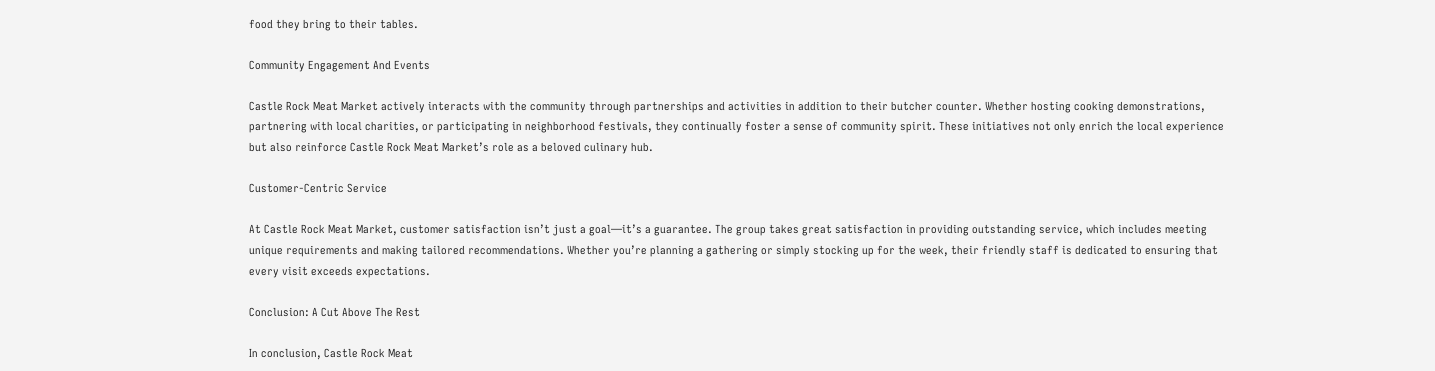food they bring to their tables.

Community Engagement And Events

Castle Rock Meat Market actively interacts with the community through partnerships and activities in addition to their butcher counter. Whether hosting cooking demonstrations, partnering with local charities, or participating in neighborhood festivals, they continually foster a sense of community spirit. These initiatives not only enrich the local experience but also reinforce Castle Rock Meat Market’s role as a beloved culinary hub.

Customer-Centric Service

At Castle Rock Meat Market, customer satisfaction isn’t just a goal—it’s a guarantee. The group takes great satisfaction in providing outstanding service, which includes meeting unique requirements and making tailored recommendations. Whether you’re planning a gathering or simply stocking up for the week, their friendly staff is dedicated to ensuring that every visit exceeds expectations.

Conclusion: A Cut Above The Rest

In conclusion, Castle Rock Meat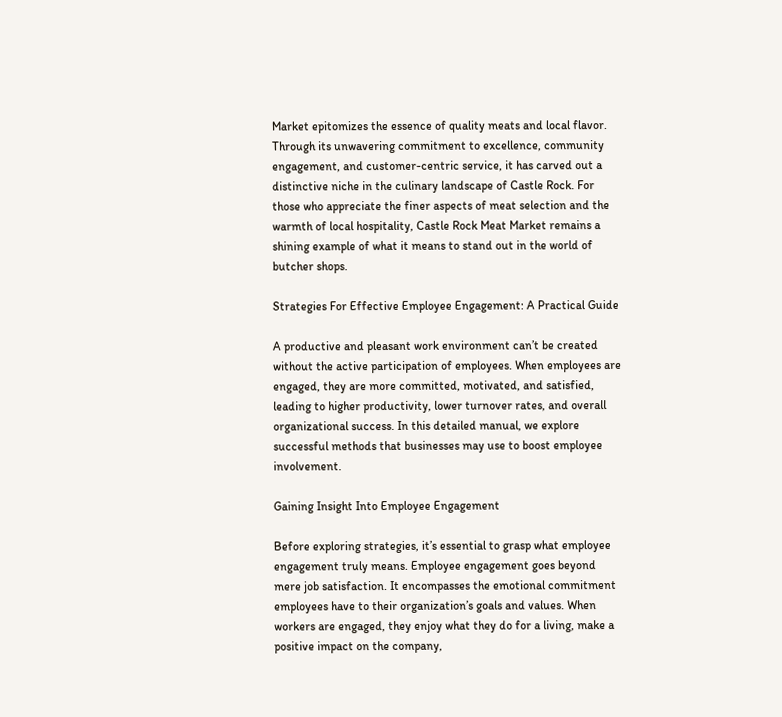Market epitomizes the essence of quality meats and local flavor. Through its unwavering commitment to excellence, community engagement, and customer-centric service, it has carved out a distinctive niche in the culinary landscape of Castle Rock. For those who appreciate the finer aspects of meat selection and the warmth of local hospitality, Castle Rock Meat Market remains a shining example of what it means to stand out in the world of butcher shops.

Strategies For Effective Employee Engagement: A Practical Guide

A productive and pleasant work environment can’t be created without the active participation of employees. When employees are engaged, they are more committed, motivated, and satisfied, leading to higher productivity, lower turnover rates, and overall organizational success. In this detailed manual, we explore successful methods that businesses may use to boost employee involvement.

Gaining Insight Into Employee Engagement

Before exploring strategies, it’s essential to grasp what employee engagement truly means. Employee engagement goes beyond mere job satisfaction. It encompasses the emotional commitment employees have to their organization’s goals and values. When workers are engaged, they enjoy what they do for a living, make a positive impact on the company,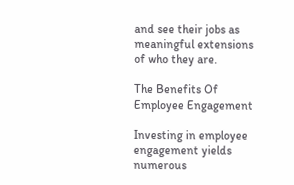and see their jobs as meaningful extensions of who they are.

The Benefits Of Employee Engagement

Investing in employee engagement yields numerous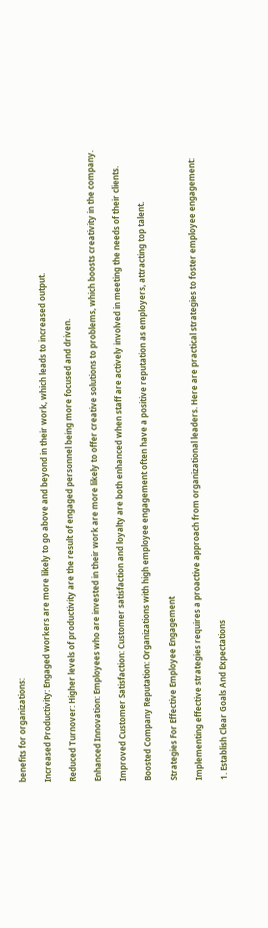benefits for organizations:

Increased Productivity: Engaged workers are more likely to go above and beyond in their work, which leads to increased output.

Reduced Turnover: Higher levels of productivity are the result of engaged personnel being more focused and driven.

Enhanced Innovation: Employees who are invested in their work are more likely to offer creative solutions to problems, which boosts creativity in the company.

Improved Customer Satisfaction: Customer satisfaction and loyalty are both enhanced when staff are actively involved in meeting the needs of their clients.

Boosted Company Reputation: Organizations with high employee engagement often have a positive reputation as employers, attracting top talent.

Strategies For Effective Employee Engagement

Implementing effective strategies requires a proactive approach from organizational leaders. Here are practical strategies to foster employee engagement:

1. Establish Clear Goals And Expectations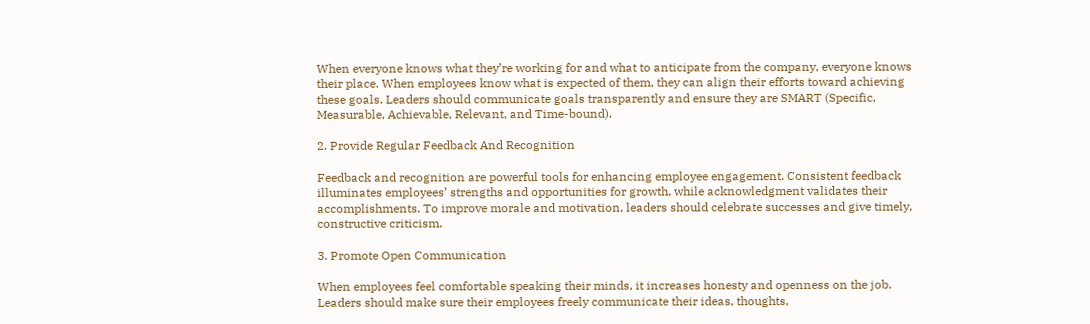When everyone knows what they’re working for and what to anticipate from the company, everyone knows their place. When employees know what is expected of them, they can align their efforts toward achieving these goals. Leaders should communicate goals transparently and ensure they are SMART (Specific, Measurable, Achievable, Relevant, and Time-bound).

2. Provide Regular Feedback And Recognition

Feedback and recognition are powerful tools for enhancing employee engagement. Consistent feedback illuminates employees’ strengths and opportunities for growth, while acknowledgment validates their accomplishments. To improve morale and motivation, leaders should celebrate successes and give timely, constructive criticism.

3. Promote Open Communication

When employees feel comfortable speaking their minds, it increases honesty and openness on the job. Leaders should make sure their employees freely communicate their ideas, thoughts,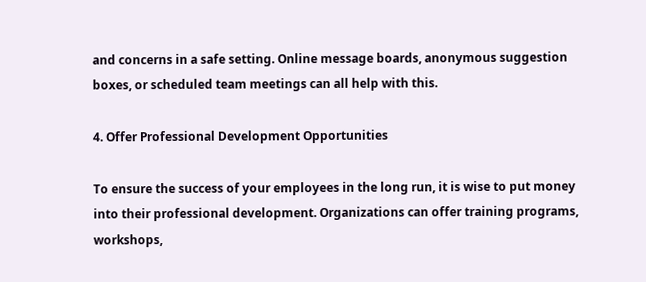and concerns in a safe setting. Online message boards, anonymous suggestion boxes, or scheduled team meetings can all help with this.

4. Offer Professional Development Opportunities

To ensure the success of your employees in the long run, it is wise to put money into their professional development. Organizations can offer training programs, workshops,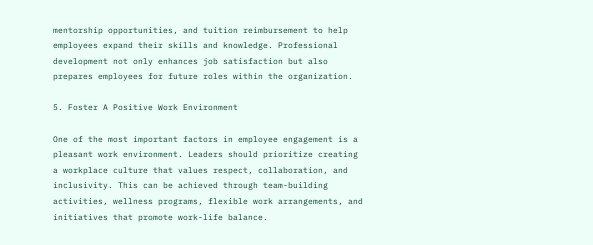mentorship opportunities, and tuition reimbursement to help employees expand their skills and knowledge. Professional development not only enhances job satisfaction but also prepares employees for future roles within the organization.

5. Foster A Positive Work Environment

One of the most important factors in employee engagement is a pleasant work environment. Leaders should prioritize creating a workplace culture that values respect, collaboration, and inclusivity. This can be achieved through team-building activities, wellness programs, flexible work arrangements, and initiatives that promote work-life balance.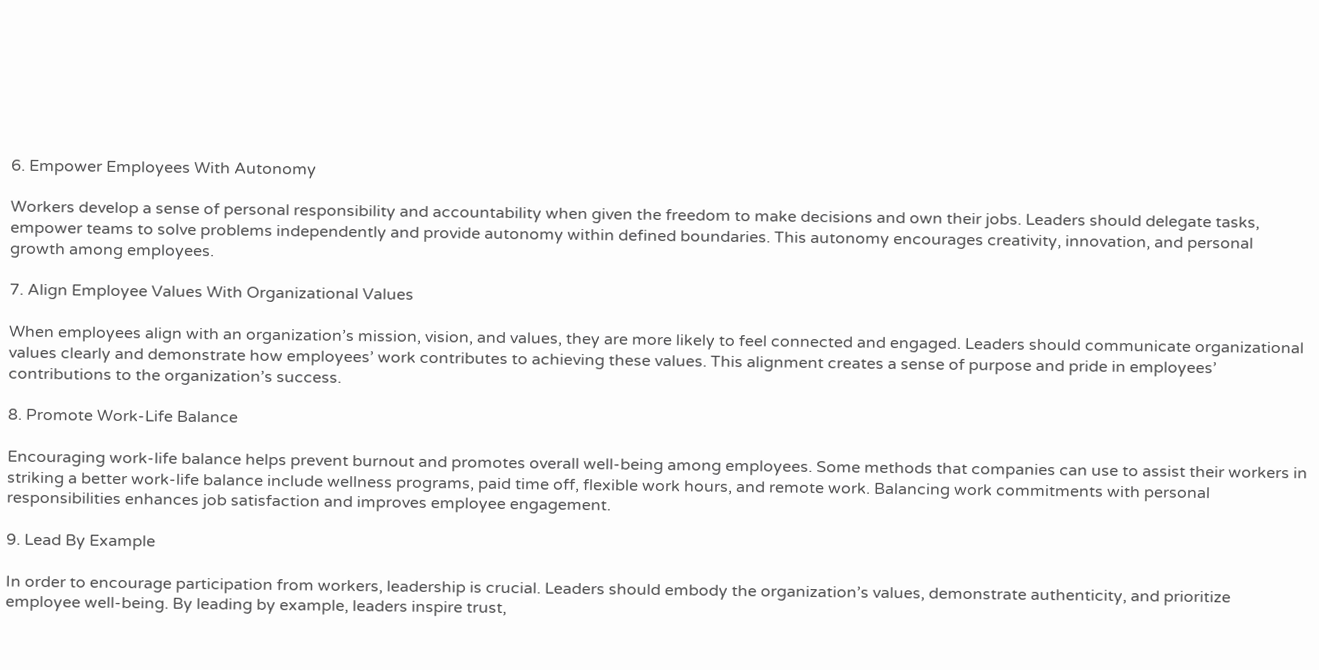6. Empower Employees With Autonomy

Workers develop a sense of personal responsibility and accountability when given the freedom to make decisions and own their jobs. Leaders should delegate tasks, empower teams to solve problems independently and provide autonomy within defined boundaries. This autonomy encourages creativity, innovation, and personal growth among employees.

7. Align Employee Values With Organizational Values

When employees align with an organization’s mission, vision, and values, they are more likely to feel connected and engaged. Leaders should communicate organizational values clearly and demonstrate how employees’ work contributes to achieving these values. This alignment creates a sense of purpose and pride in employees’ contributions to the organization’s success.

8. Promote Work-Life Balance

Encouraging work-life balance helps prevent burnout and promotes overall well-being among employees. Some methods that companies can use to assist their workers in striking a better work-life balance include wellness programs, paid time off, flexible work hours, and remote work. Balancing work commitments with personal responsibilities enhances job satisfaction and improves employee engagement.

9. Lead By Example

In order to encourage participation from workers, leadership is crucial. Leaders should embody the organization’s values, demonstrate authenticity, and prioritize employee well-being. By leading by example, leaders inspire trust,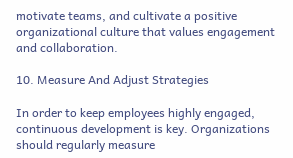motivate teams, and cultivate a positive organizational culture that values engagement and collaboration.

10. Measure And Adjust Strategies

In order to keep employees highly engaged, continuous development is key. Organizations should regularly measure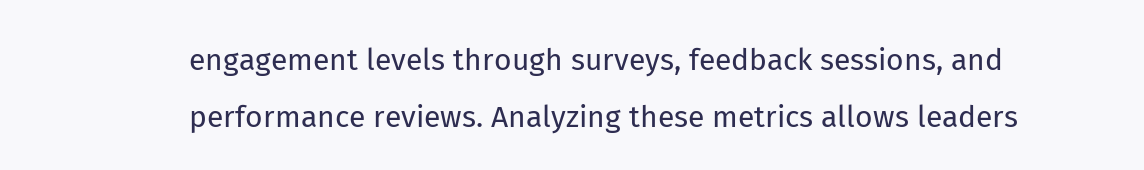engagement levels through surveys, feedback sessions, and performance reviews. Analyzing these metrics allows leaders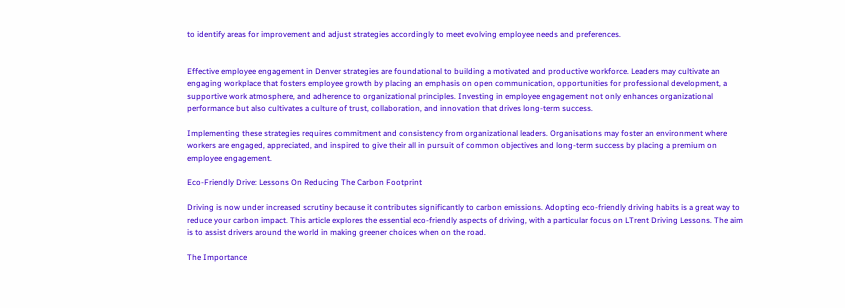to identify areas for improvement and adjust strategies accordingly to meet evolving employee needs and preferences.


Effective employee engagement in Denver strategies are foundational to building a motivated and productive workforce. Leaders may cultivate an engaging workplace that fosters employee growth by placing an emphasis on open communication, opportunities for professional development, a supportive work atmosphere, and adherence to organizational principles. Investing in employee engagement not only enhances organizational performance but also cultivates a culture of trust, collaboration, and innovation that drives long-term success.

Implementing these strategies requires commitment and consistency from organizational leaders. Organisations may foster an environment where workers are engaged, appreciated, and inspired to give their all in pursuit of common objectives and long-term success by placing a premium on employee engagement.

Eco-Friendly Drive: Lessons On Reducing The Carbon Footprint

Driving is now under increased scrutiny because it contributes significantly to carbon emissions. Adopting eco-friendly driving habits is a great way to reduce your carbon impact. This article explores the essential eco-friendly aspects of driving, with a particular focus on LTrent Driving Lessons. The aim is to assist drivers around the world in making greener choices when on the road.

The Importance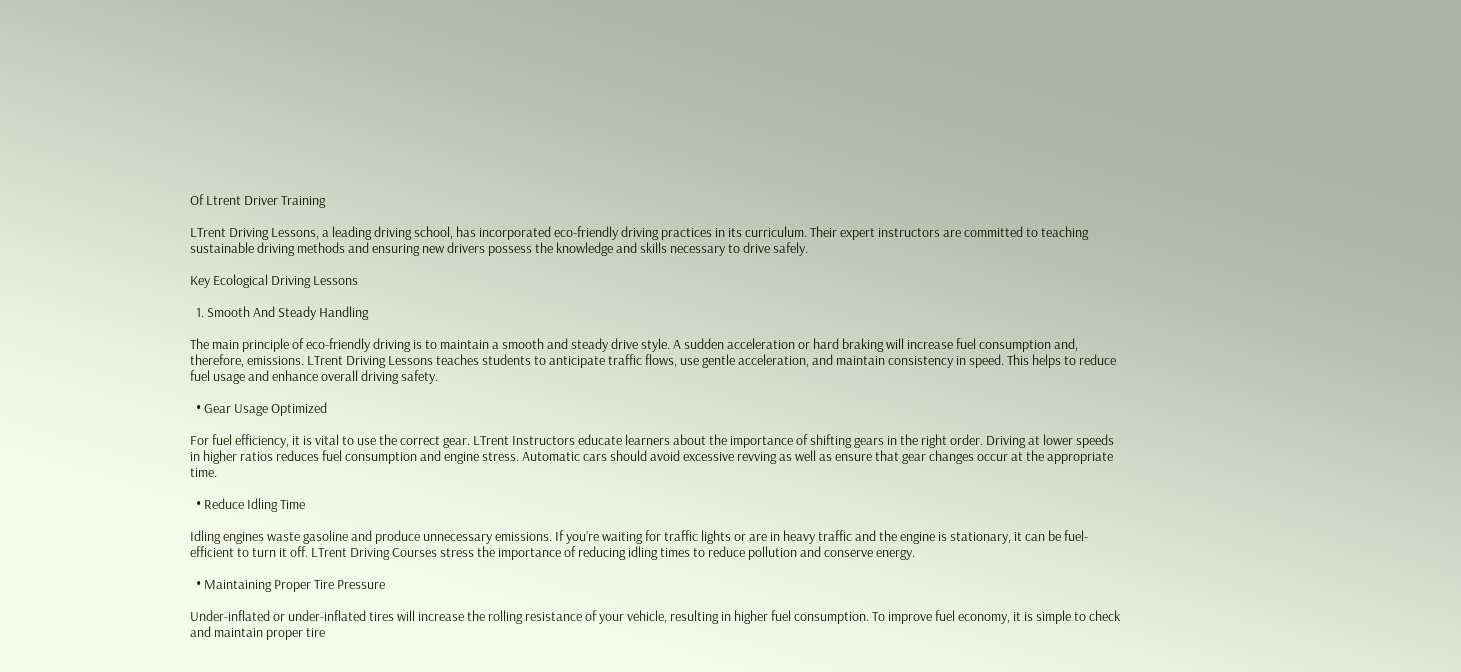Of Ltrent Driver Training

LTrent Driving Lessons, a leading driving school, has incorporated eco-friendly driving practices in its curriculum. Their expert instructors are committed to teaching sustainable driving methods and ensuring new drivers possess the knowledge and skills necessary to drive safely.

Key Ecological Driving Lessons

  1. Smooth And Steady Handling

The main principle of eco-friendly driving is to maintain a smooth and steady drive style. A sudden acceleration or hard braking will increase fuel consumption and, therefore, emissions. LTrent Driving Lessons teaches students to anticipate traffic flows, use gentle acceleration, and maintain consistency in speed. This helps to reduce fuel usage and enhance overall driving safety.

  • Gear Usage Optimized

For fuel efficiency, it is vital to use the correct gear. LTrent Instructors educate learners about the importance of shifting gears in the right order. Driving at lower speeds in higher ratios reduces fuel consumption and engine stress. Automatic cars should avoid excessive revving as well as ensure that gear changes occur at the appropriate time.

  • Reduce Idling Time

Idling engines waste gasoline and produce unnecessary emissions. If you’re waiting for traffic lights or are in heavy traffic and the engine is stationary, it can be fuel-efficient to turn it off. LTrent Driving Courses stress the importance of reducing idling times to reduce pollution and conserve energy.

  • Maintaining Proper Tire Pressure

Under-inflated or under-inflated tires will increase the rolling resistance of your vehicle, resulting in higher fuel consumption. To improve fuel economy, it is simple to check and maintain proper tire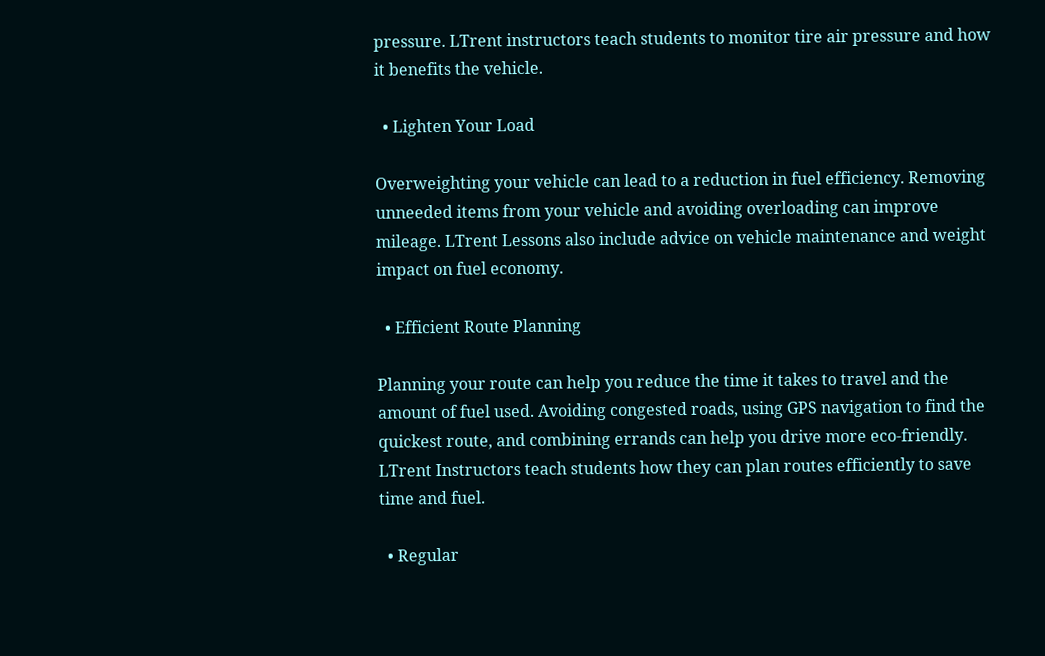pressure. LTrent instructors teach students to monitor tire air pressure and how it benefits the vehicle.

  • Lighten Your Load

Overweighting your vehicle can lead to a reduction in fuel efficiency. Removing unneeded items from your vehicle and avoiding overloading can improve mileage. LTrent Lessons also include advice on vehicle maintenance and weight impact on fuel economy.

  • Efficient Route Planning

Planning your route can help you reduce the time it takes to travel and the amount of fuel used. Avoiding congested roads, using GPS navigation to find the quickest route, and combining errands can help you drive more eco-friendly. LTrent Instructors teach students how they can plan routes efficiently to save time and fuel.

  • Regular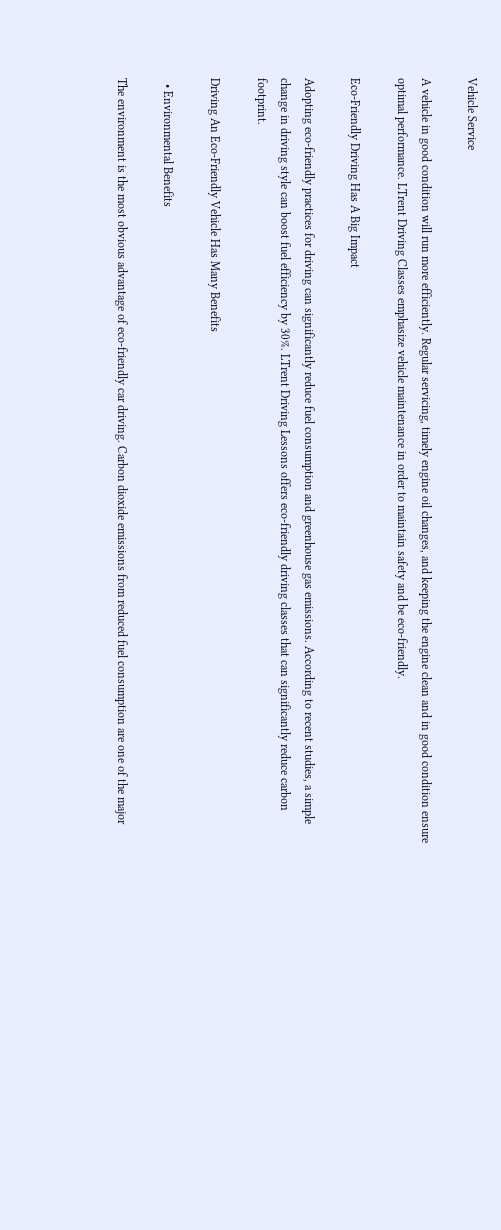Vehicle Service

A vehicle in good condition will run more efficiently. Regular servicing, timely engine oil changes, and keeping the engine clean and in good condition ensure optimal performance. LTrent Driving Classes emphasize vehicle maintenance in order to maintain safety and be eco-friendly.

Eco-Friendly Driving Has A Big Impact

Adopting eco-friendly practices for driving can significantly reduce fuel consumption and greenhouse gas emissions. According to recent studies, a simple change in driving style can boost fuel efficiency by 30%. LTrent Driving Lessons offers eco-friendly driving classes that can significantly reduce carbon footprint.

Driving An Eco-Friendly Vehicle Has Many Benefits

  • Environmental Benefits

The environment is the most obvious advantage of eco-friendly car driving. Carbon dioxide emissions from reduced fuel consumption are one of the major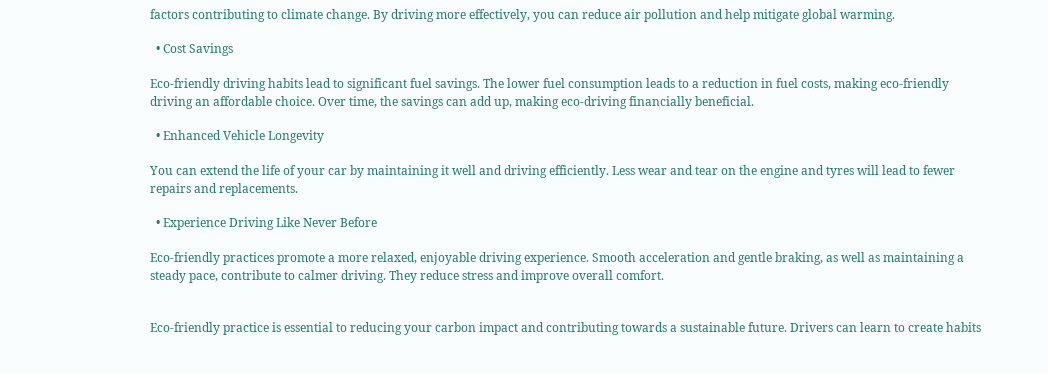factors contributing to climate change. By driving more effectively, you can reduce air pollution and help mitigate global warming.

  • Cost Savings

Eco-friendly driving habits lead to significant fuel savings. The lower fuel consumption leads to a reduction in fuel costs, making eco-friendly driving an affordable choice. Over time, the savings can add up, making eco-driving financially beneficial.

  • Enhanced Vehicle Longevity

You can extend the life of your car by maintaining it well and driving efficiently. Less wear and tear on the engine and tyres will lead to fewer repairs and replacements.

  • Experience Driving Like Never Before

Eco-friendly practices promote a more relaxed, enjoyable driving experience. Smooth acceleration and gentle braking, as well as maintaining a steady pace, contribute to calmer driving. They reduce stress and improve overall comfort.


Eco-friendly practice is essential to reducing your carbon impact and contributing towards a sustainable future. Drivers can learn to create habits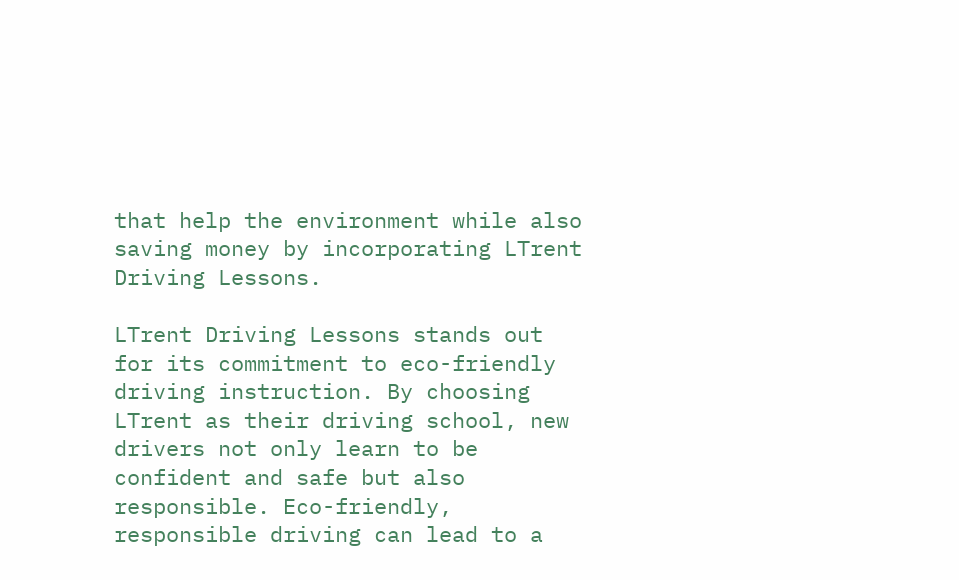that help the environment while also saving money by incorporating LTrent Driving Lessons.

LTrent Driving Lessons stands out for its commitment to eco-friendly driving instruction. By choosing LTrent as their driving school, new drivers not only learn to be confident and safe but also responsible. Eco-friendly, responsible driving can lead to a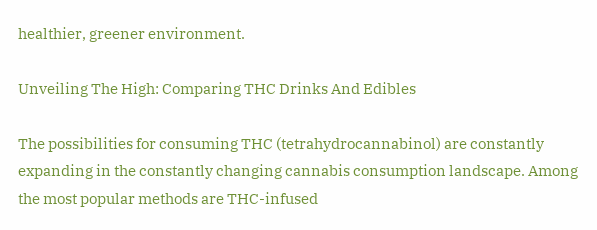healthier, greener environment.

Unveiling The High: Comparing THC Drinks And Edibles

The possibilities for consuming THC (tetrahydrocannabinol) are constantly expanding in the constantly changing cannabis consumption landscape. Among the most popular methods are THC-infused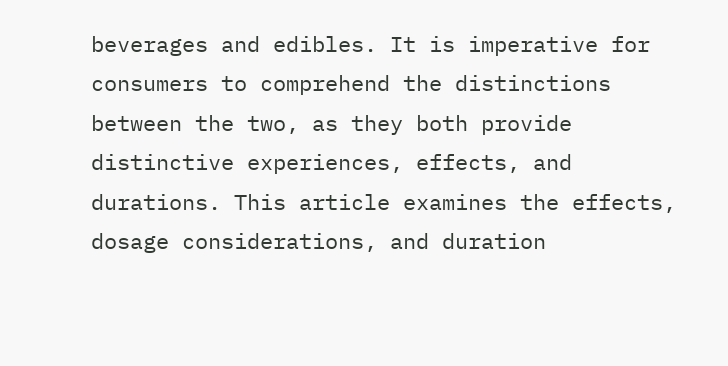beverages and edibles. It is imperative for consumers to comprehend the distinctions between the two, as they both provide distinctive experiences, effects, and durations. This article examines the effects, dosage considerations, and duration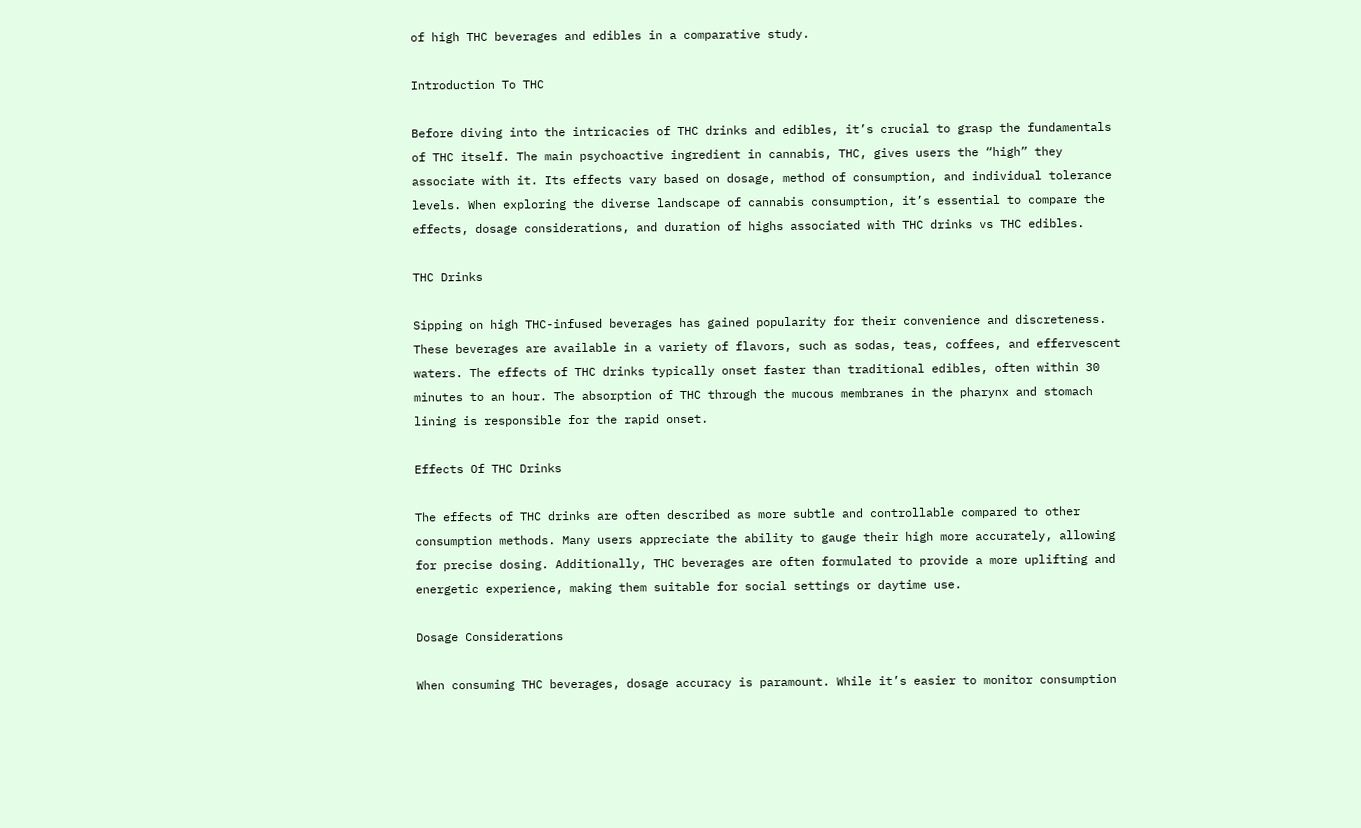of high THC beverages and edibles in a comparative study.

Introduction To THC

Before diving into the intricacies of THC drinks and edibles, it’s crucial to grasp the fundamentals of THC itself. The main psychoactive ingredient in cannabis, THC, gives users the “high” they associate with it. Its effects vary based on dosage, method of consumption, and individual tolerance levels. When exploring the diverse landscape of cannabis consumption, it’s essential to compare the effects, dosage considerations, and duration of highs associated with THC drinks vs THC edibles.

THC Drinks

Sipping on high THC-infused beverages has gained popularity for their convenience and discreteness. These beverages are available in a variety of flavors, such as sodas, teas, coffees, and effervescent waters. The effects of THC drinks typically onset faster than traditional edibles, often within 30 minutes to an hour. The absorption of THC through the mucous membranes in the pharynx and stomach lining is responsible for the rapid onset.

Effects Of THC Drinks

The effects of THC drinks are often described as more subtle and controllable compared to other consumption methods. Many users appreciate the ability to gauge their high more accurately, allowing for precise dosing. Additionally, THC beverages are often formulated to provide a more uplifting and energetic experience, making them suitable for social settings or daytime use.

Dosage Considerations

When consuming THC beverages, dosage accuracy is paramount. While it’s easier to monitor consumption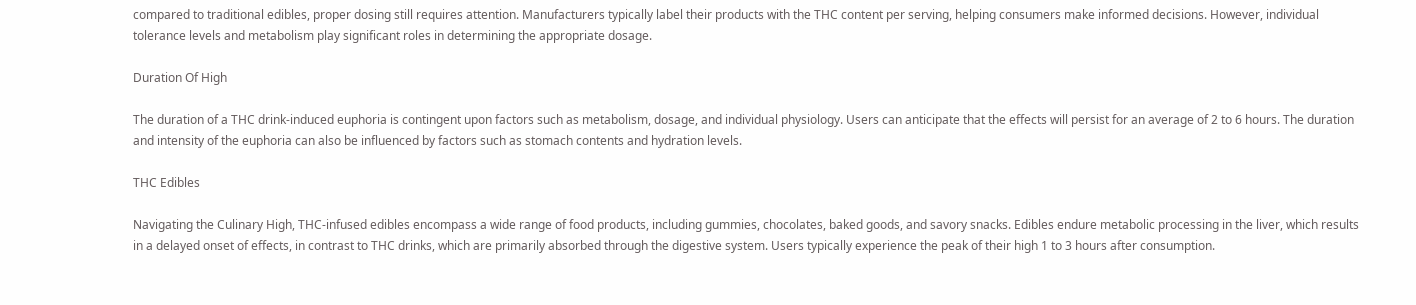compared to traditional edibles, proper dosing still requires attention. Manufacturers typically label their products with the THC content per serving, helping consumers make informed decisions. However, individual tolerance levels and metabolism play significant roles in determining the appropriate dosage.

Duration Of High

The duration of a THC drink-induced euphoria is contingent upon factors such as metabolism, dosage, and individual physiology. Users can anticipate that the effects will persist for an average of 2 to 6 hours. The duration and intensity of the euphoria can also be influenced by factors such as stomach contents and hydration levels.

THC Edibles

Navigating the Culinary High, THC-infused edibles encompass a wide range of food products, including gummies, chocolates, baked goods, and savory snacks. Edibles endure metabolic processing in the liver, which results in a delayed onset of effects, in contrast to THC drinks, which are primarily absorbed through the digestive system. Users typically experience the peak of their high 1 to 3 hours after consumption.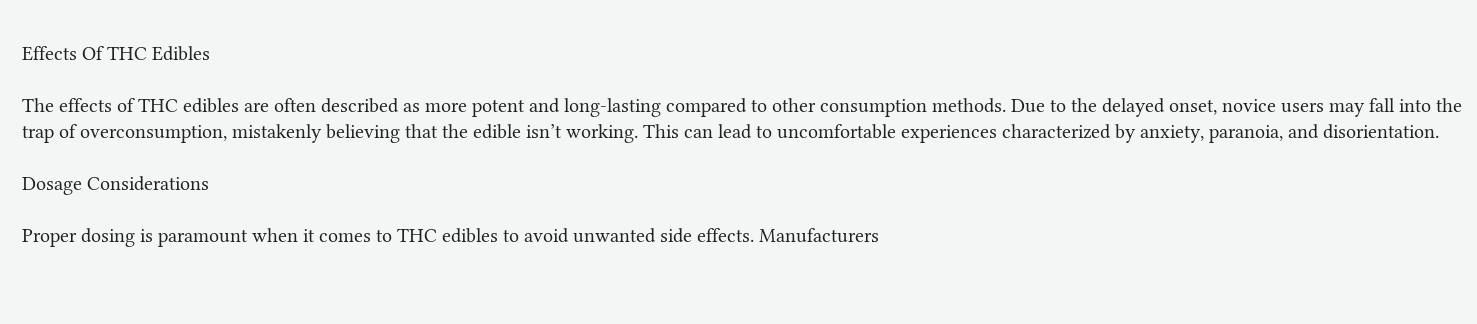Effects Of THC Edibles

The effects of THC edibles are often described as more potent and long-lasting compared to other consumption methods. Due to the delayed onset, novice users may fall into the trap of overconsumption, mistakenly believing that the edible isn’t working. This can lead to uncomfortable experiences characterized by anxiety, paranoia, and disorientation.

Dosage Considerations

Proper dosing is paramount when it comes to THC edibles to avoid unwanted side effects. Manufacturers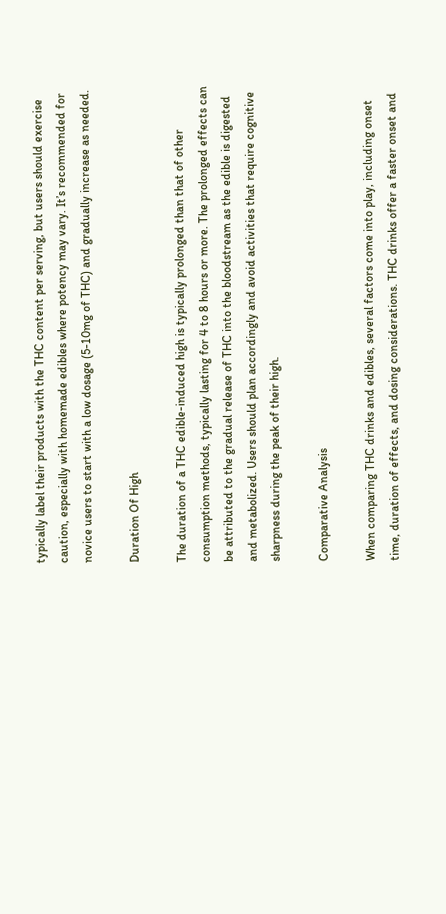typically label their products with the THC content per serving, but users should exercise caution, especially with homemade edibles where potency may vary. It’s recommended for novice users to start with a low dosage (5-10mg of THC) and gradually increase as needed.

Duration Of High

The duration of a THC edible-induced high is typically prolonged than that of other consumption methods, typically lasting for 4 to 8 hours or more. The prolonged effects can be attributed to the gradual release of THC into the bloodstream as the edible is digested and metabolized. Users should plan accordingly and avoid activities that require cognitive sharpness during the peak of their high.

Comparative Analysis

When comparing THC drinks and edibles, several factors come into play, including onset time, duration of effects, and dosing considerations. THC drinks offer a faster onset and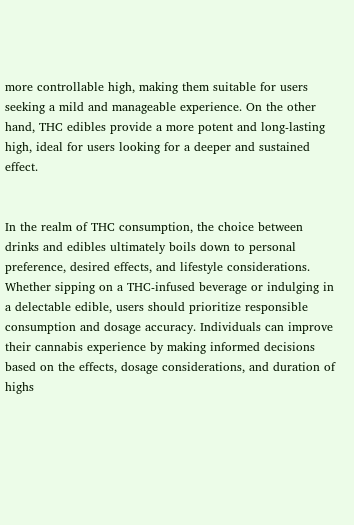more controllable high, making them suitable for users seeking a mild and manageable experience. On the other hand, THC edibles provide a more potent and long-lasting high, ideal for users looking for a deeper and sustained effect.


In the realm of THC consumption, the choice between drinks and edibles ultimately boils down to personal preference, desired effects, and lifestyle considerations. Whether sipping on a THC-infused beverage or indulging in a delectable edible, users should prioritize responsible consumption and dosage accuracy. Individuals can improve their cannabis experience by making informed decisions based on the effects, dosage considerations, and duration of highs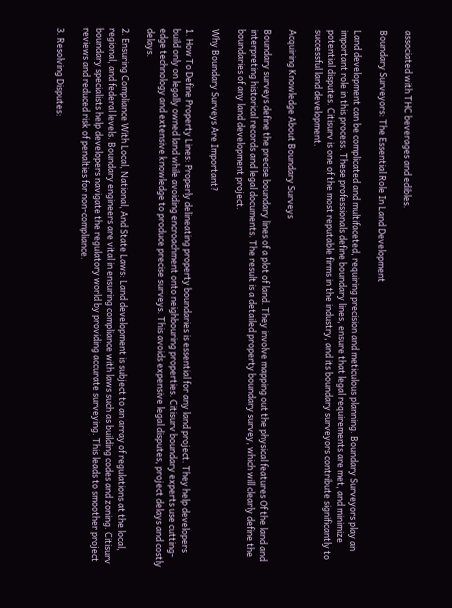associated with THC beverages and edibles.

Boundary Surveyors: The Essential Role In Land Development

Land development can be complicated and multifaceted, requiring precision and meticulous planning. Boundary Surveyors play an important role in this process. These professionals define boundary lines, ensure that legal requirements are met, and minimize potential disputes. Citisurv is one of the most reputable firms in the industry, and its boundary surveyors contribute significantly to successful land development.

Acquiring Knowledge About Boundary Surveys

Boundary surveys define the precise boundary lines of a plot of land. They involve mapping out the physical features Of the land and interpreting historical records and legal documents. The result is a detailed property boundary survey, which will clearly define the boundaries of any land development project.

Why Boundary Surveys Are Important?

1. How To Define Property Lines: Properly delineating property boundaries is essential for any land project. They help developers build only on legally owned land while avoiding encroachment onto neighbouring properties. Citisurv boundary experts use cutting-edge technology and extensive knowledge to produce precise surveys. This avoids expensive legal disputes, project delays and costly delays.

2. Ensuring Compliance With Local, National, And State Laws: Land development is subject to an array of regulations at the local, regional, and federal levels. Boundary engineers are vital in ensuring compliance with laws such as building codes and zoning. Citisurv boundary specialists help developers navigate the regulatory world by providing accurate surveying. This leads to smoother project reviews and reduced risk of penalties for non-compliance.

3. Resolving Disputes: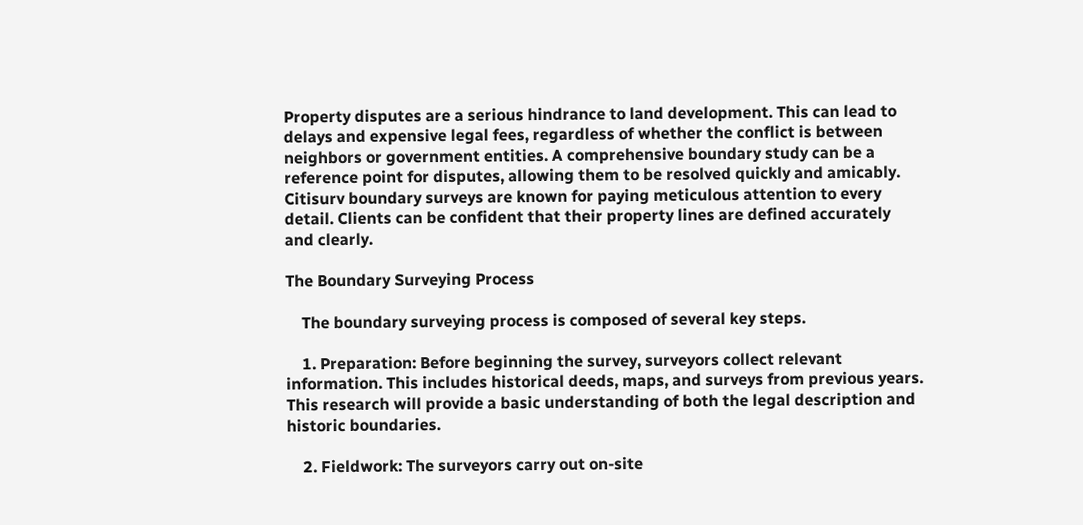Property disputes are a serious hindrance to land development. This can lead to delays and expensive legal fees, regardless of whether the conflict is between neighbors or government entities. A comprehensive boundary study can be a reference point for disputes, allowing them to be resolved quickly and amicably. Citisurv boundary surveys are known for paying meticulous attention to every detail. Clients can be confident that their property lines are defined accurately and clearly.

The Boundary Surveying Process

    The boundary surveying process is composed of several key steps.

    1. Preparation: Before beginning the survey, surveyors collect relevant information. This includes historical deeds, maps, and surveys from previous years. This research will provide a basic understanding of both the legal description and historic boundaries.

    2. Fieldwork: The surveyors carry out on-site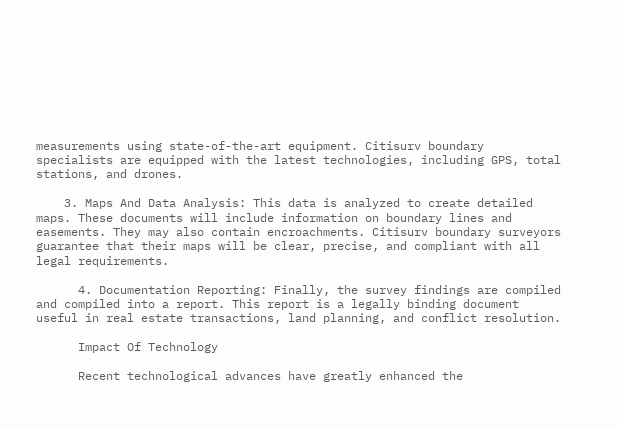measurements using state-of-the-art equipment. Citisurv boundary specialists are equipped with the latest technologies, including GPS, total stations, and drones.

    3. Maps And Data Analysis: This data is analyzed to create detailed maps. These documents will include information on boundary lines and easements. They may also contain encroachments. Citisurv boundary surveyors guarantee that their maps will be clear, precise, and compliant with all legal requirements.

      4. Documentation Reporting: Finally, the survey findings are compiled and compiled into a report. This report is a legally binding document useful in real estate transactions, land planning, and conflict resolution.

      Impact Of Technology

      Recent technological advances have greatly enhanced the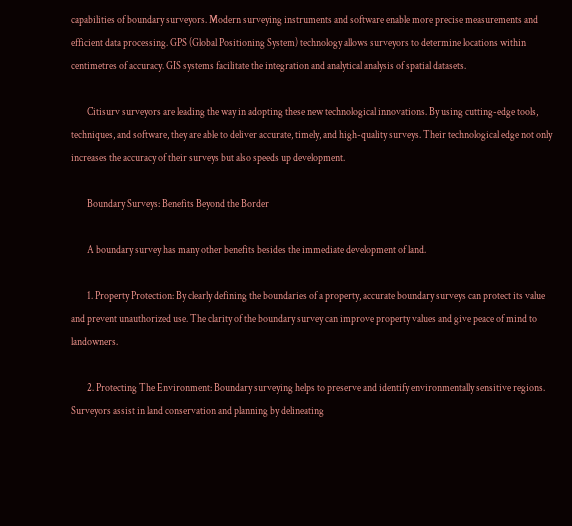capabilities of boundary surveyors. Modern surveying instruments and software enable more precise measurements and efficient data processing. GPS (Global Positioning System) technology allows surveyors to determine locations within centimetres of accuracy. GIS systems facilitate the integration and analytical analysis of spatial datasets.

        Citisurv surveyors are leading the way in adopting these new technological innovations. By using cutting-edge tools, techniques, and software, they are able to deliver accurate, timely, and high-quality surveys. Their technological edge not only increases the accuracy of their surveys but also speeds up development.

        Boundary Surveys: Benefits Beyond the Border

        A boundary survey has many other benefits besides the immediate development of land.

        1. Property Protection: By clearly defining the boundaries of a property, accurate boundary surveys can protect its value and prevent unauthorized use. The clarity of the boundary survey can improve property values and give peace of mind to landowners.

        2. Protecting The Environment: Boundary surveying helps to preserve and identify environmentally sensitive regions. Surveyors assist in land conservation and planning by delineating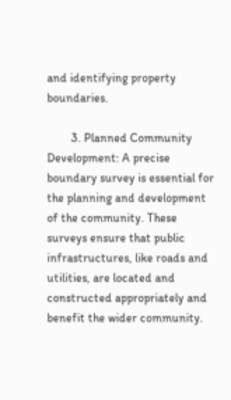and identifying property boundaries.

        3. Planned Community Development: A precise boundary survey is essential for the planning and development of the community. These surveys ensure that public infrastructures, like roads and utilities, are located and constructed appropriately and benefit the wider community.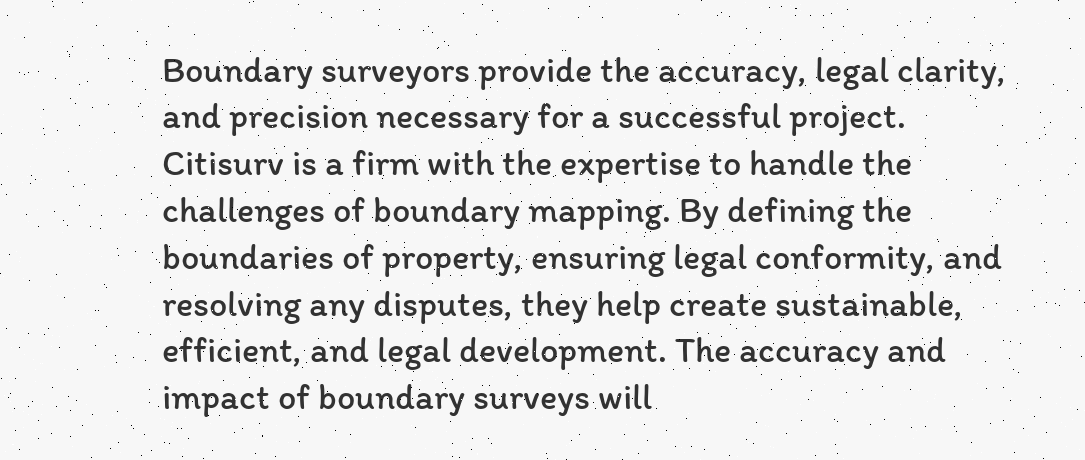Boundary surveyors provide the accuracy, legal clarity, and precision necessary for a successful project. Citisurv is a firm with the expertise to handle the challenges of boundary mapping. By defining the boundaries of property, ensuring legal conformity, and resolving any disputes, they help create sustainable, efficient, and legal development. The accuracy and impact of boundary surveys will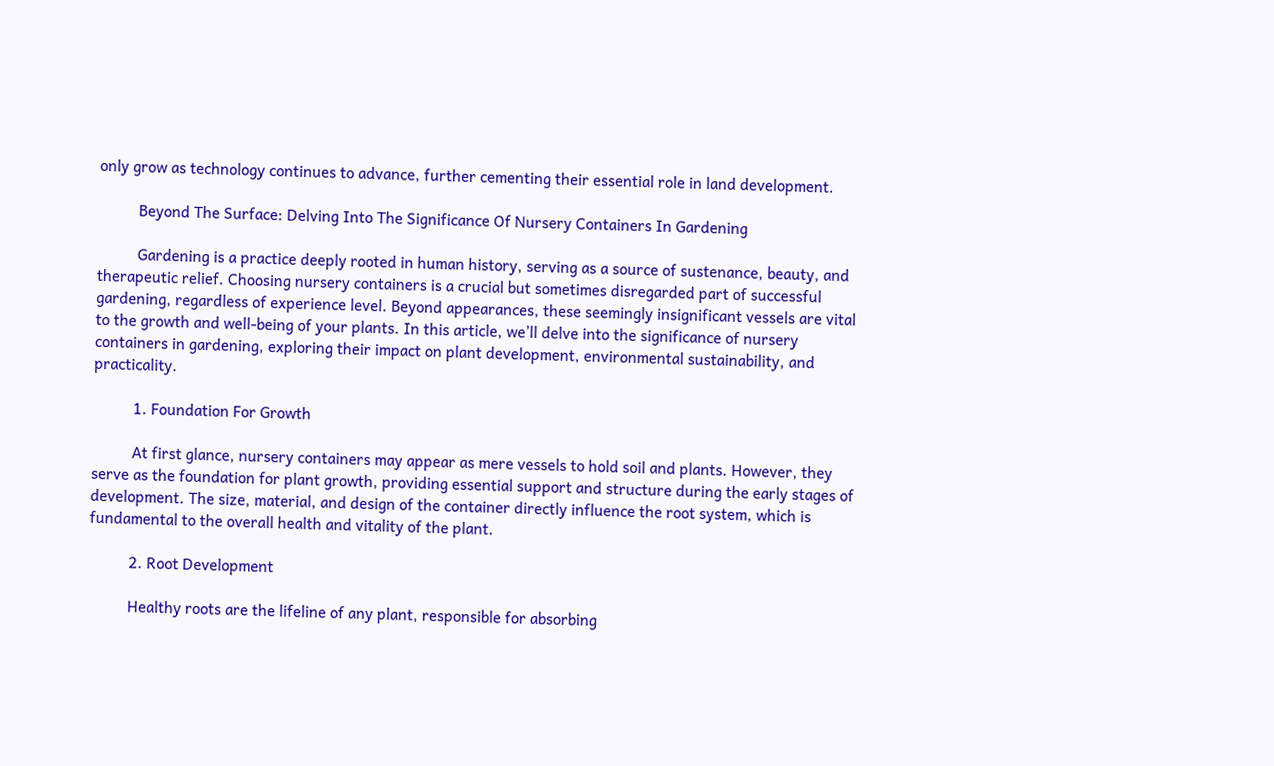only grow as technology continues to advance, further cementing their essential role in land development.

          Beyond The Surface: Delving Into The Significance Of Nursery Containers In Gardening

          Gardening is a practice deeply rooted in human history, serving as a source of sustenance, beauty, and therapeutic relief. Choosing nursery containers is a crucial but sometimes disregarded part of successful gardening, regardless of experience level. Beyond appearances, these seemingly insignificant vessels are vital to the growth and well-being of your plants. In this article, we’ll delve into the significance of nursery containers in gardening, exploring their impact on plant development, environmental sustainability, and practicality.

          1. Foundation For Growth

          At first glance, nursery containers may appear as mere vessels to hold soil and plants. However, they serve as the foundation for plant growth, providing essential support and structure during the early stages of development. The size, material, and design of the container directly influence the root system, which is fundamental to the overall health and vitality of the plant.

          2. Root Development

          Healthy roots are the lifeline of any plant, responsible for absorbing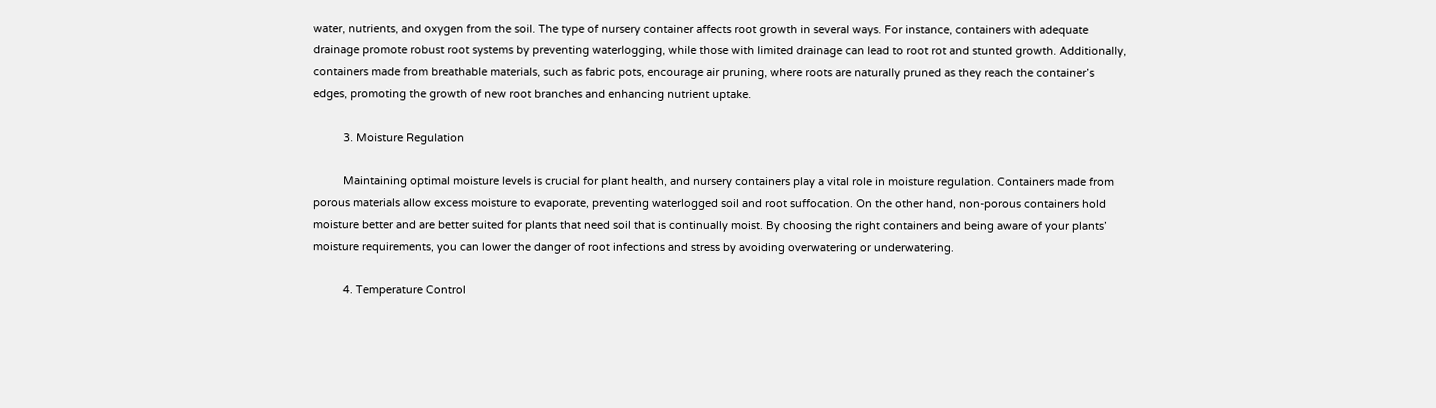water, nutrients, and oxygen from the soil. The type of nursery container affects root growth in several ways. For instance, containers with adequate drainage promote robust root systems by preventing waterlogging, while those with limited drainage can lead to root rot and stunted growth. Additionally, containers made from breathable materials, such as fabric pots, encourage air pruning, where roots are naturally pruned as they reach the container’s edges, promoting the growth of new root branches and enhancing nutrient uptake.

          3. Moisture Regulation

          Maintaining optimal moisture levels is crucial for plant health, and nursery containers play a vital role in moisture regulation. Containers made from porous materials allow excess moisture to evaporate, preventing waterlogged soil and root suffocation. On the other hand, non-porous containers hold moisture better and are better suited for plants that need soil that is continually moist. By choosing the right containers and being aware of your plants’ moisture requirements, you can lower the danger of root infections and stress by avoiding overwatering or underwatering.

          4. Temperature Control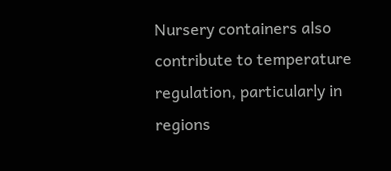Nursery containers also contribute to temperature regulation, particularly in regions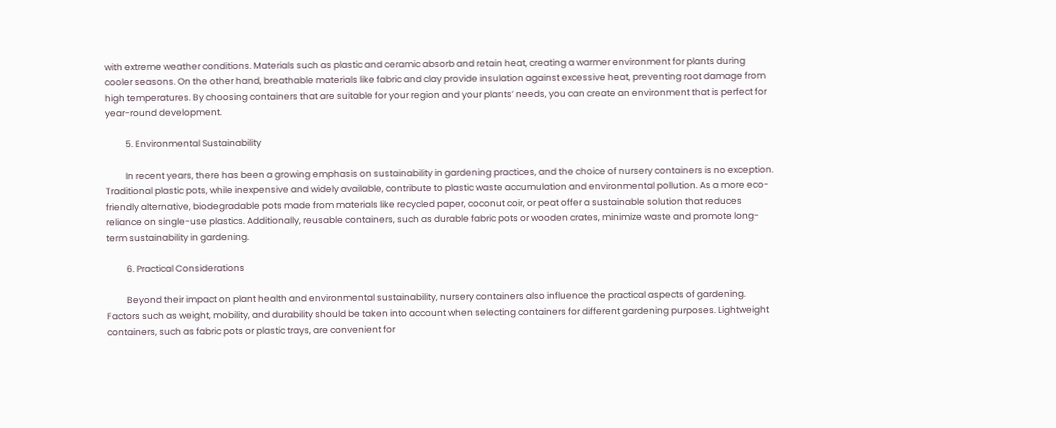with extreme weather conditions. Materials such as plastic and ceramic absorb and retain heat, creating a warmer environment for plants during cooler seasons. On the other hand, breathable materials like fabric and clay provide insulation against excessive heat, preventing root damage from high temperatures. By choosing containers that are suitable for your region and your plants’ needs, you can create an environment that is perfect for year-round development.

          5. Environmental Sustainability

          In recent years, there has been a growing emphasis on sustainability in gardening practices, and the choice of nursery containers is no exception. Traditional plastic pots, while inexpensive and widely available, contribute to plastic waste accumulation and environmental pollution. As a more eco-friendly alternative, biodegradable pots made from materials like recycled paper, coconut coir, or peat offer a sustainable solution that reduces reliance on single-use plastics. Additionally, reusable containers, such as durable fabric pots or wooden crates, minimize waste and promote long-term sustainability in gardening.

          6. Practical Considerations

          Beyond their impact on plant health and environmental sustainability, nursery containers also influence the practical aspects of gardening. Factors such as weight, mobility, and durability should be taken into account when selecting containers for different gardening purposes. Lightweight containers, such as fabric pots or plastic trays, are convenient for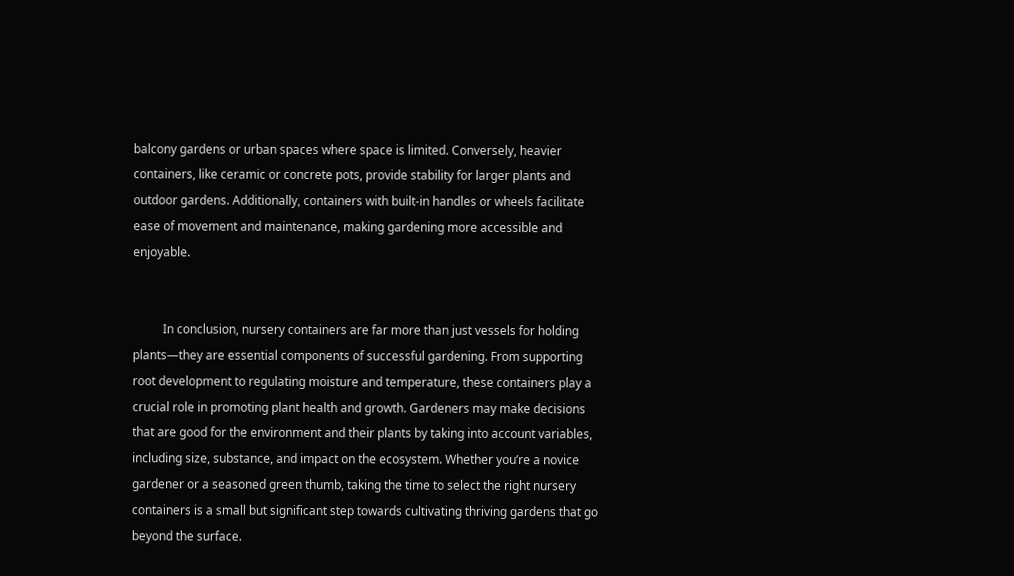balcony gardens or urban spaces where space is limited. Conversely, heavier containers, like ceramic or concrete pots, provide stability for larger plants and outdoor gardens. Additionally, containers with built-in handles or wheels facilitate ease of movement and maintenance, making gardening more accessible and enjoyable.


          In conclusion, nursery containers are far more than just vessels for holding plants—they are essential components of successful gardening. From supporting root development to regulating moisture and temperature, these containers play a crucial role in promoting plant health and growth. Gardeners may make decisions that are good for the environment and their plants by taking into account variables, including size, substance, and impact on the ecosystem. Whether you’re a novice gardener or a seasoned green thumb, taking the time to select the right nursery containers is a small but significant step towards cultivating thriving gardens that go beyond the surface.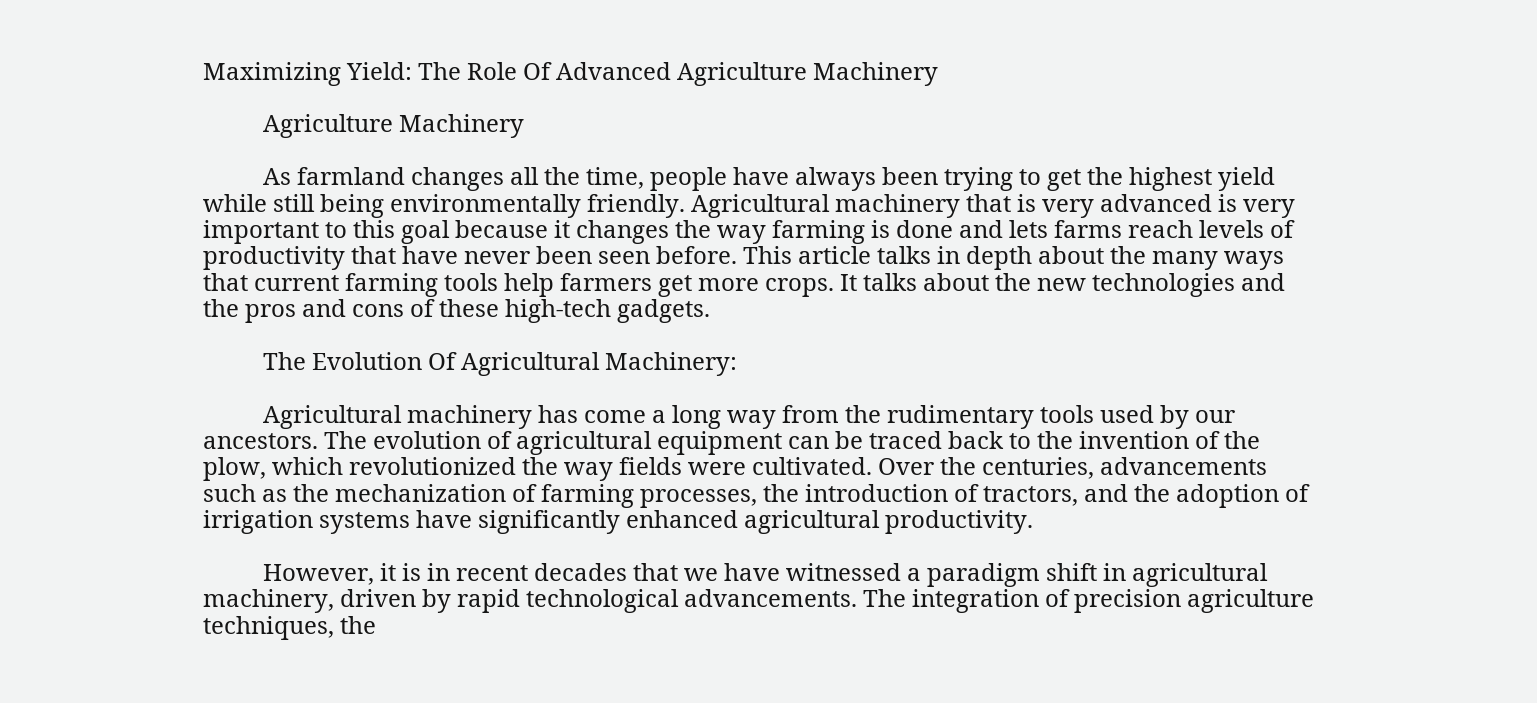Maximizing Yield: The Role Of Advanced Agriculture Machinery

          Agriculture Machinery

          As farmland changes all the time, people have always been trying to get the highest yield while still being environmentally friendly. Agricultural machinery that is very advanced is very important to this goal because it changes the way farming is done and lets farms reach levels of productivity that have never been seen before. This article talks in depth about the many ways that current farming tools help farmers get more crops. It talks about the new technologies and the pros and cons of these high-tech gadgets.

          The Evolution Of Agricultural Machinery:

          Agricultural machinery has come a long way from the rudimentary tools used by our ancestors. The evolution of agricultural equipment can be traced back to the invention of the plow, which revolutionized the way fields were cultivated. Over the centuries, advancements such as the mechanization of farming processes, the introduction of tractors, and the adoption of irrigation systems have significantly enhanced agricultural productivity.

          However, it is in recent decades that we have witnessed a paradigm shift in agricultural machinery, driven by rapid technological advancements. The integration of precision agriculture techniques, the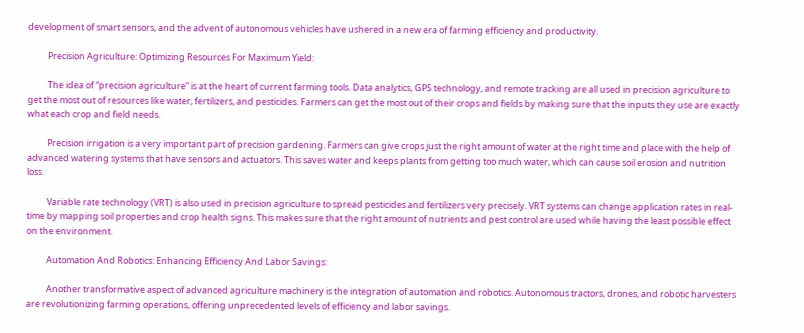development of smart sensors, and the advent of autonomous vehicles have ushered in a new era of farming efficiency and productivity.

          Precision Agriculture: Optimizing Resources For Maximum Yield:

          The idea of “precision agriculture” is at the heart of current farming tools. Data analytics, GPS technology, and remote tracking are all used in precision agriculture to get the most out of resources like water, fertilizers, and pesticides. Farmers can get the most out of their crops and fields by making sure that the inputs they use are exactly what each crop and field needs.

          Precision irrigation is a very important part of precision gardening. Farmers can give crops just the right amount of water at the right time and place with the help of advanced watering systems that have sensors and actuators. This saves water and keeps plants from getting too much water, which can cause soil erosion and nutrition loss.

          Variable rate technology (VRT) is also used in precision agriculture to spread pesticides and fertilizers very precisely. VRT systems can change application rates in real-time by mapping soil properties and crop health signs. This makes sure that the right amount of nutrients and pest control are used while having the least possible effect on the environment.

          Automation And Robotics: Enhancing Efficiency And Labor Savings:

          Another transformative aspect of advanced agriculture machinery is the integration of automation and robotics. Autonomous tractors, drones, and robotic harvesters are revolutionizing farming operations, offering unprecedented levels of efficiency and labor savings.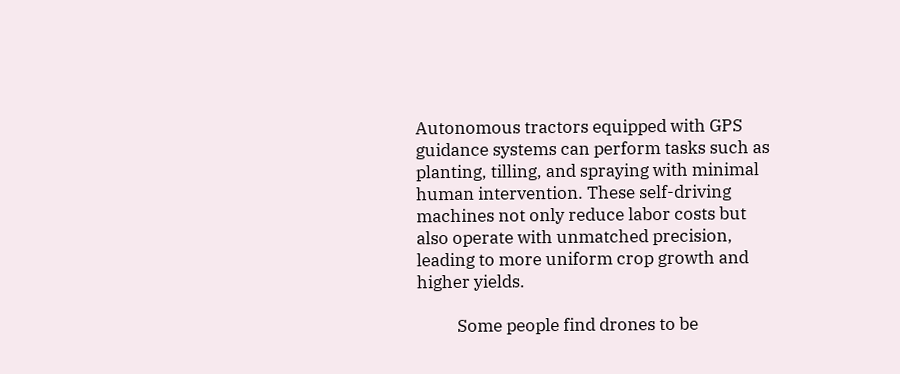Autonomous tractors equipped with GPS guidance systems can perform tasks such as planting, tilling, and spraying with minimal human intervention. These self-driving machines not only reduce labor costs but also operate with unmatched precision, leading to more uniform crop growth and higher yields.

          Some people find drones to be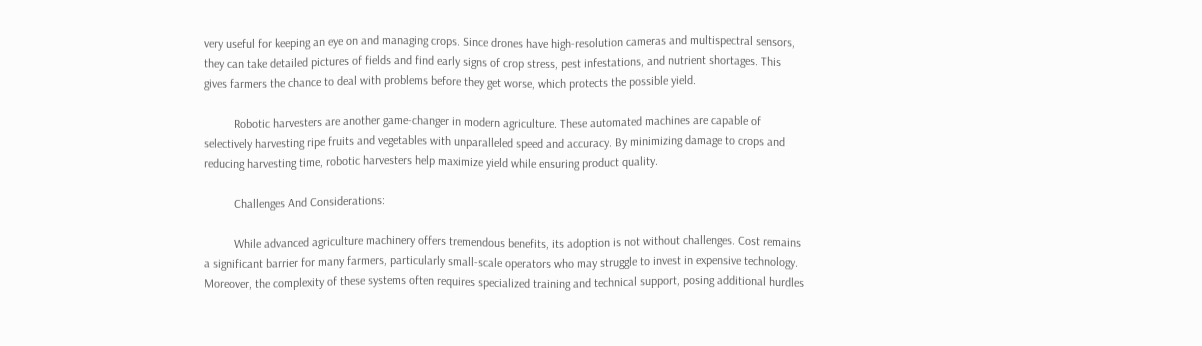very useful for keeping an eye on and managing crops. Since drones have high-resolution cameras and multispectral sensors, they can take detailed pictures of fields and find early signs of crop stress, pest infestations, and nutrient shortages. This gives farmers the chance to deal with problems before they get worse, which protects the possible yield.

          Robotic harvesters are another game-changer in modern agriculture. These automated machines are capable of selectively harvesting ripe fruits and vegetables with unparalleled speed and accuracy. By minimizing damage to crops and reducing harvesting time, robotic harvesters help maximize yield while ensuring product quality.

          Challenges And Considerations:

          While advanced agriculture machinery offers tremendous benefits, its adoption is not without challenges. Cost remains a significant barrier for many farmers, particularly small-scale operators who may struggle to invest in expensive technology. Moreover, the complexity of these systems often requires specialized training and technical support, posing additional hurdles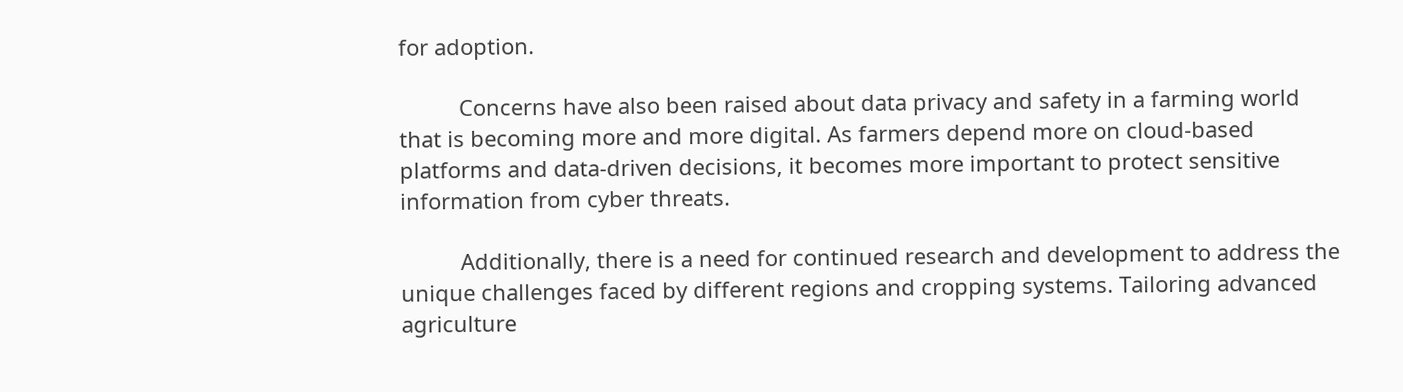for adoption.

          Concerns have also been raised about data privacy and safety in a farming world that is becoming more and more digital. As farmers depend more on cloud-based platforms and data-driven decisions, it becomes more important to protect sensitive information from cyber threats.

          Additionally, there is a need for continued research and development to address the unique challenges faced by different regions and cropping systems. Tailoring advanced agriculture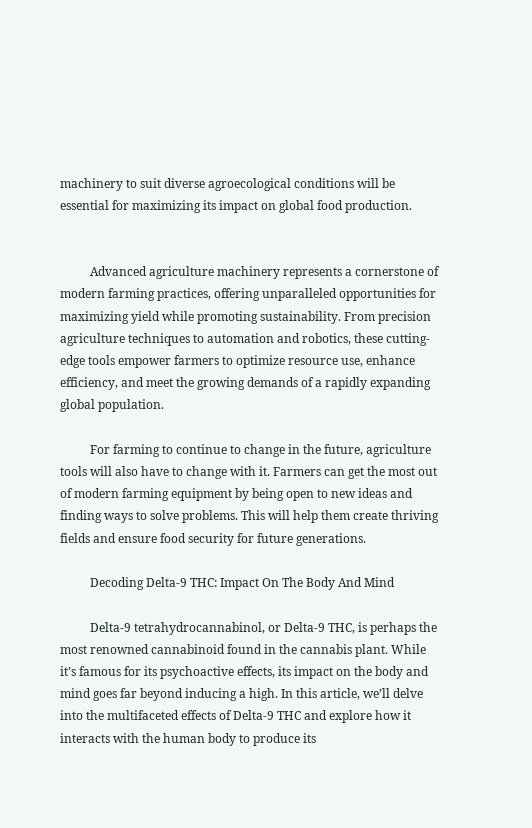machinery to suit diverse agroecological conditions will be essential for maximizing its impact on global food production.


          Advanced agriculture machinery represents a cornerstone of modern farming practices, offering unparalleled opportunities for maximizing yield while promoting sustainability. From precision agriculture techniques to automation and robotics, these cutting-edge tools empower farmers to optimize resource use, enhance efficiency, and meet the growing demands of a rapidly expanding global population.

          For farming to continue to change in the future, agriculture tools will also have to change with it. Farmers can get the most out of modern farming equipment by being open to new ideas and finding ways to solve problems. This will help them create thriving fields and ensure food security for future generations.

          Decoding Delta-9 THC: Impact On The Body And Mind

          Delta-9 tetrahydrocannabinol, or Delta-9 THC, is perhaps the most renowned cannabinoid found in the cannabis plant. While it’s famous for its psychoactive effects, its impact on the body and mind goes far beyond inducing a high. In this article, we’ll delve into the multifaceted effects of Delta-9 THC and explore how it interacts with the human body to produce its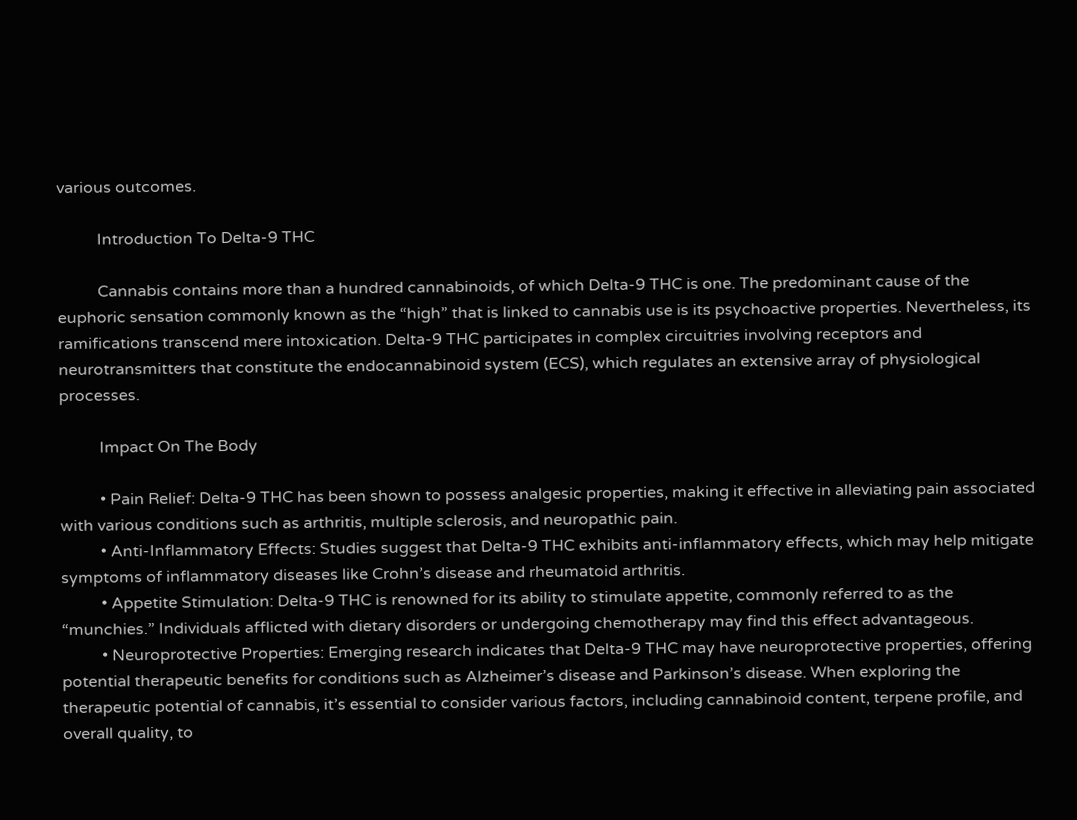various outcomes.

          Introduction To Delta-9 THC

          Cannabis contains more than a hundred cannabinoids, of which Delta-9 THC is one. The predominant cause of the euphoric sensation commonly known as the “high” that is linked to cannabis use is its psychoactive properties. Nevertheless, its ramifications transcend mere intoxication. Delta-9 THC participates in complex circuitries involving receptors and neurotransmitters that constitute the endocannabinoid system (ECS), which regulates an extensive array of physiological processes.

          Impact On The Body

          • Pain Relief: Delta-9 THC has been shown to possess analgesic properties, making it effective in alleviating pain associated with various conditions such as arthritis, multiple sclerosis, and neuropathic pain.
          • Anti-Inflammatory Effects: Studies suggest that Delta-9 THC exhibits anti-inflammatory effects, which may help mitigate symptoms of inflammatory diseases like Crohn’s disease and rheumatoid arthritis.
          • Appetite Stimulation: Delta-9 THC is renowned for its ability to stimulate appetite, commonly referred to as the “munchies.” Individuals afflicted with dietary disorders or undergoing chemotherapy may find this effect advantageous.
          • Neuroprotective Properties: Emerging research indicates that Delta-9 THC may have neuroprotective properties, offering potential therapeutic benefits for conditions such as Alzheimer’s disease and Parkinson’s disease. When exploring the therapeutic potential of cannabis, it’s essential to consider various factors, including cannabinoid content, terpene profile, and overall quality, to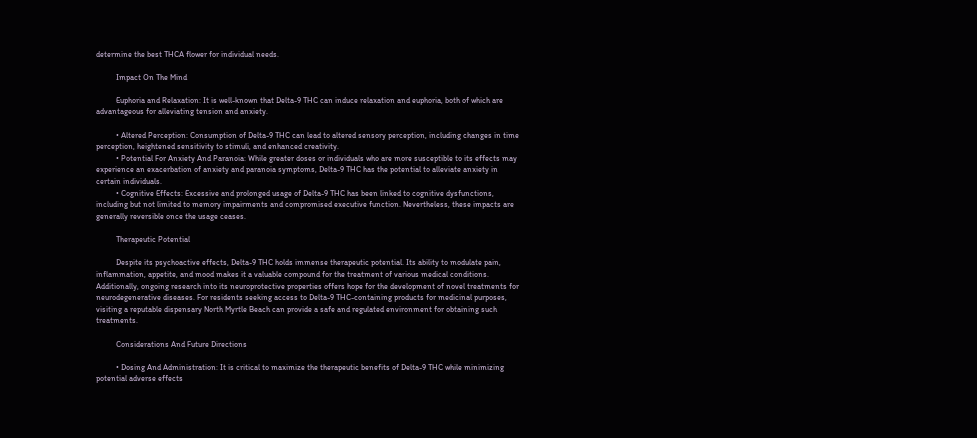determine the best THCA flower for individual needs.

          Impact On The Mind

          Euphoria and Relaxation: It is well-known that Delta-9 THC can induce relaxation and euphoria, both of which are advantageous for alleviating tension and anxiety.

          • Altered Perception: Consumption of Delta-9 THC can lead to altered sensory perception, including changes in time perception, heightened sensitivity to stimuli, and enhanced creativity.
          • Potential For Anxiety And Paranoia: While greater doses or individuals who are more susceptible to its effects may experience an exacerbation of anxiety and paranoia symptoms, Delta-9 THC has the potential to alleviate anxiety in certain individuals.
          • Cognitive Effects: Excessive and prolonged usage of Delta-9 THC has been linked to cognitive dysfunctions, including but not limited to memory impairments and compromised executive function. Nevertheless, these impacts are generally reversible once the usage ceases.

          Therapeutic Potential

          Despite its psychoactive effects, Delta-9 THC holds immense therapeutic potential. Its ability to modulate pain, inflammation, appetite, and mood makes it a valuable compound for the treatment of various medical conditions. Additionally, ongoing research into its neuroprotective properties offers hope for the development of novel treatments for neurodegenerative diseases. For residents seeking access to Delta-9 THC-containing products for medicinal purposes, visiting a reputable dispensary North Myrtle Beach can provide a safe and regulated environment for obtaining such treatments.

          Considerations And Future Directions

          • Dosing And Administration: It is critical to maximize the therapeutic benefits of Delta-9 THC while minimizing potential adverse effects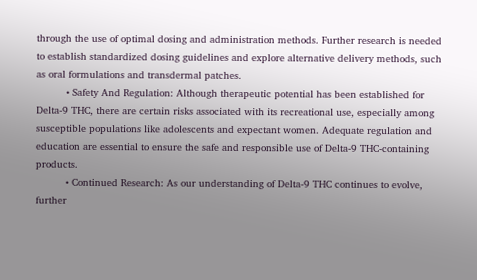through the use of optimal dosing and administration methods. Further research is needed to establish standardized dosing guidelines and explore alternative delivery methods, such as oral formulations and transdermal patches.
          • Safety And Regulation: Although therapeutic potential has been established for Delta-9 THC, there are certain risks associated with its recreational use, especially among susceptible populations like adolescents and expectant women. Adequate regulation and education are essential to ensure the safe and responsible use of Delta-9 THC-containing products.
          • Continued Research: As our understanding of Delta-9 THC continues to evolve, further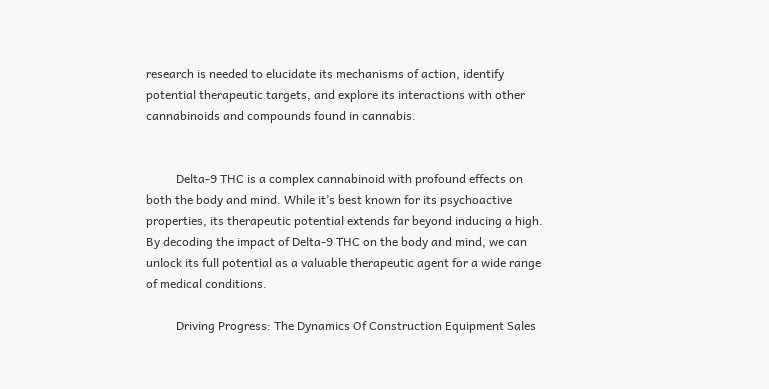research is needed to elucidate its mechanisms of action, identify potential therapeutic targets, and explore its interactions with other cannabinoids and compounds found in cannabis.


          Delta-9 THC is a complex cannabinoid with profound effects on both the body and mind. While it’s best known for its psychoactive properties, its therapeutic potential extends far beyond inducing a high. By decoding the impact of Delta-9 THC on the body and mind, we can unlock its full potential as a valuable therapeutic agent for a wide range of medical conditions.

          Driving Progress: The Dynamics Of Construction Equipment Sales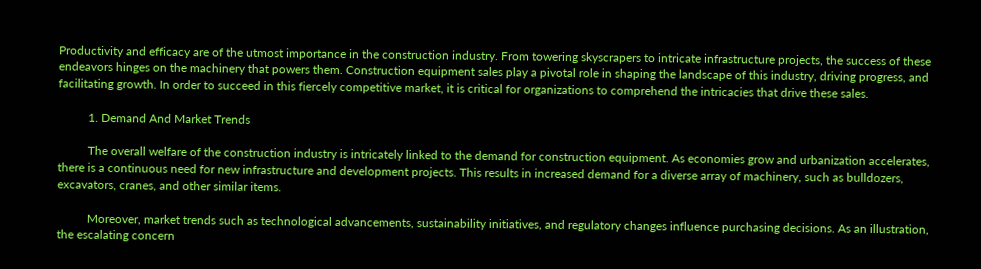Productivity and efficacy are of the utmost importance in the construction industry. From towering skyscrapers to intricate infrastructure projects, the success of these endeavors hinges on the machinery that powers them. Construction equipment sales play a pivotal role in shaping the landscape of this industry, driving progress, and facilitating growth. In order to succeed in this fiercely competitive market, it is critical for organizations to comprehend the intricacies that drive these sales.

          1. Demand And Market Trends

          The overall welfare of the construction industry is intricately linked to the demand for construction equipment. As economies grow and urbanization accelerates, there is a continuous need for new infrastructure and development projects. This results in increased demand for a diverse array of machinery, such as bulldozers, excavators, cranes, and other similar items.

          Moreover, market trends such as technological advancements, sustainability initiatives, and regulatory changes influence purchasing decisions. As an illustration, the escalating concern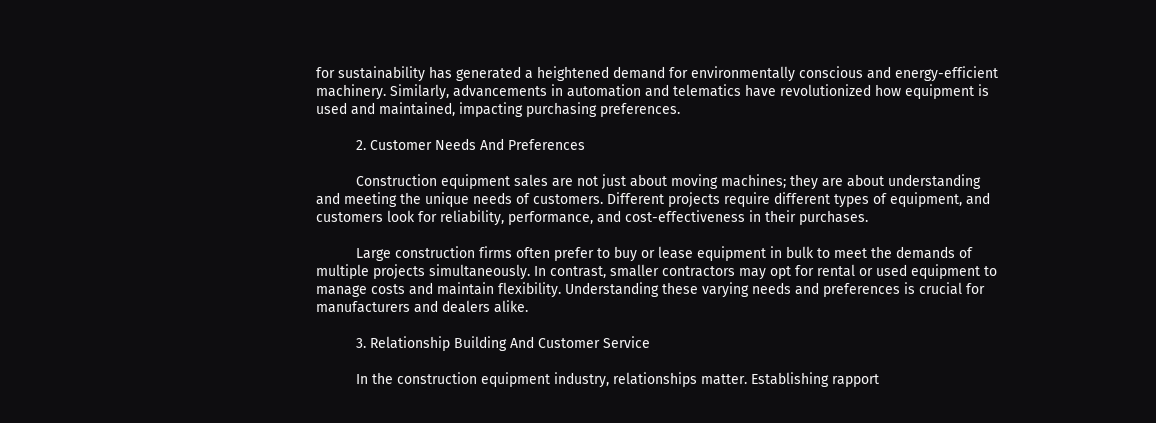for sustainability has generated a heightened demand for environmentally conscious and energy-efficient machinery. Similarly, advancements in automation and telematics have revolutionized how equipment is used and maintained, impacting purchasing preferences.

          2. Customer Needs And Preferences

          Construction equipment sales are not just about moving machines; they are about understanding and meeting the unique needs of customers. Different projects require different types of equipment, and customers look for reliability, performance, and cost-effectiveness in their purchases.

          Large construction firms often prefer to buy or lease equipment in bulk to meet the demands of multiple projects simultaneously. In contrast, smaller contractors may opt for rental or used equipment to manage costs and maintain flexibility. Understanding these varying needs and preferences is crucial for manufacturers and dealers alike.

          3. Relationship Building And Customer Service

          In the construction equipment industry, relationships matter. Establishing rapport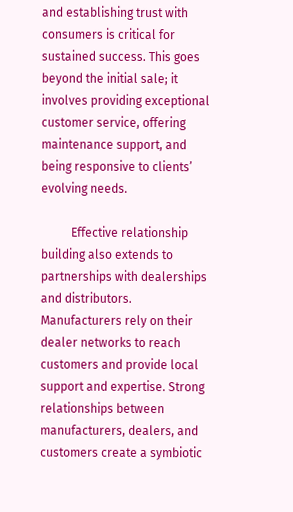and establishing trust with consumers is critical for sustained success. This goes beyond the initial sale; it involves providing exceptional customer service, offering maintenance support, and being responsive to clients’ evolving needs.

          Effective relationship building also extends to partnerships with dealerships and distributors. Manufacturers rely on their dealer networks to reach customers and provide local support and expertise. Strong relationships between manufacturers, dealers, and customers create a symbiotic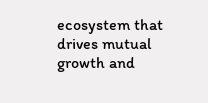ecosystem that drives mutual growth and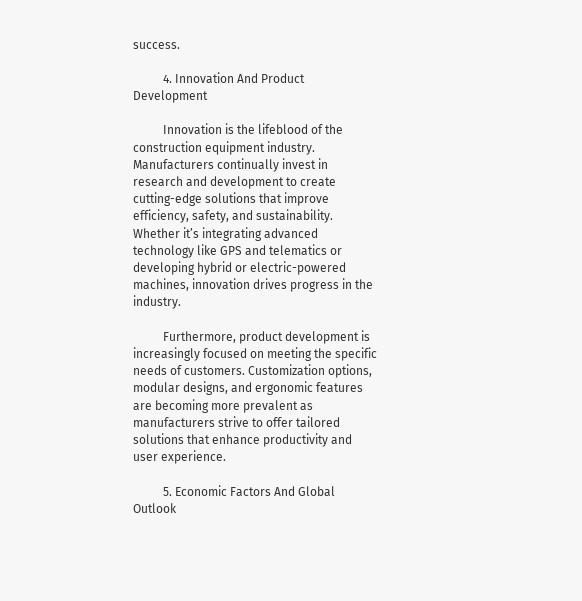success.

          4. Innovation And Product Development

          Innovation is the lifeblood of the construction equipment industry. Manufacturers continually invest in research and development to create cutting-edge solutions that improve efficiency, safety, and sustainability. Whether it’s integrating advanced technology like GPS and telematics or developing hybrid or electric-powered machines, innovation drives progress in the industry.

          Furthermore, product development is increasingly focused on meeting the specific needs of customers. Customization options, modular designs, and ergonomic features are becoming more prevalent as manufacturers strive to offer tailored solutions that enhance productivity and user experience.

          5. Economic Factors And Global Outlook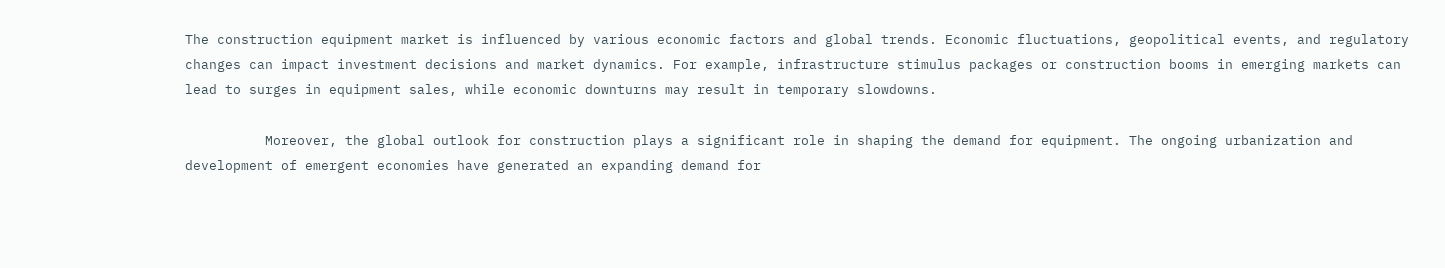The construction equipment market is influenced by various economic factors and global trends. Economic fluctuations, geopolitical events, and regulatory changes can impact investment decisions and market dynamics. For example, infrastructure stimulus packages or construction booms in emerging markets can lead to surges in equipment sales, while economic downturns may result in temporary slowdowns.

          Moreover, the global outlook for construction plays a significant role in shaping the demand for equipment. The ongoing urbanization and development of emergent economies have generated an expanding demand for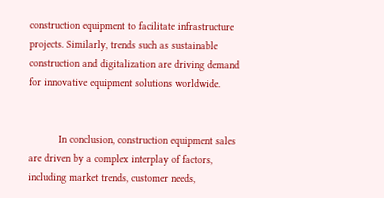construction equipment to facilitate infrastructure projects. Similarly, trends such as sustainable construction and digitalization are driving demand for innovative equipment solutions worldwide.


          In conclusion, construction equipment sales are driven by a complex interplay of factors, including market trends, customer needs,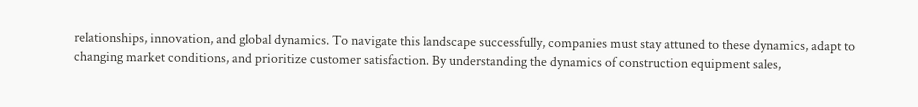relationships, innovation, and global dynamics. To navigate this landscape successfully, companies must stay attuned to these dynamics, adapt to changing market conditions, and prioritize customer satisfaction. By understanding the dynamics of construction equipment sales,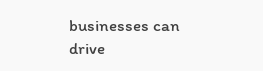businesses can drive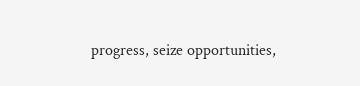progress, seize opportunities,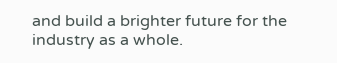and build a brighter future for the industry as a whole.